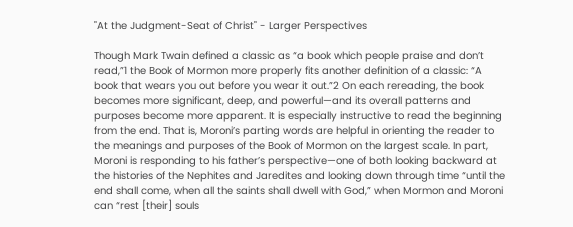"At the Judgment-Seat of Christ" - Larger Perspectives

Though Mark Twain defined a classic as “a book which people praise and don’t read,”1 the Book of Mormon more properly fits another definition of a classic: “A book that wears you out before you wear it out.”2 On each rereading, the book becomes more significant, deep, and powerful—and its overall patterns and purposes become more apparent. It is especially instructive to read the beginning from the end. That is, Moroni’s parting words are helpful in orienting the reader to the meanings and purposes of the Book of Mormon on the largest scale. In part, Moroni is responding to his father’s perspective—one of both looking backward at the histories of the Nephites and Jaredites and looking down through time “until the end shall come, when all the saints shall dwell with God,” when Mormon and Moroni can “rest [their] souls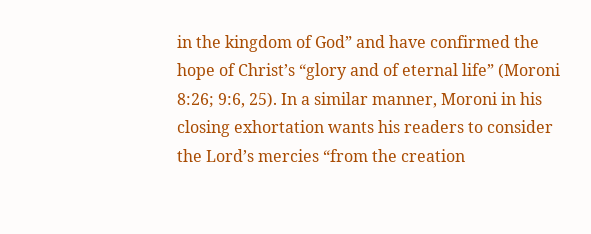in the kingdom of God” and have confirmed the hope of Christ’s “glory and of eternal life” (Moroni 8:26; 9:6, 25). In a similar manner, Moroni in his closing exhortation wants his readers to consider the Lord’s mercies “from the creation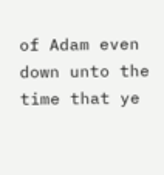of Adam even down unto the time that ye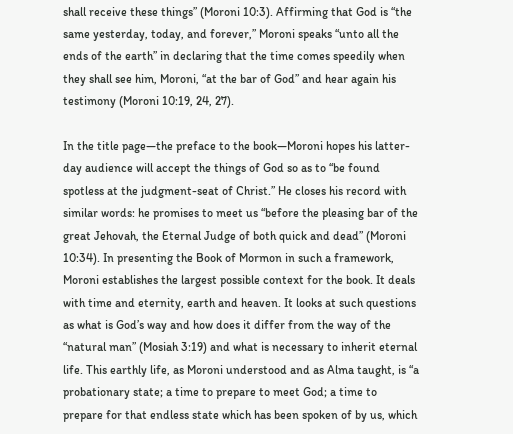shall receive these things” (Moroni 10:3). Affirming that God is “the same yesterday, today, and forever,” Moroni speaks “unto all the ends of the earth” in declaring that the time comes speedily when they shall see him, Moroni, “at the bar of God” and hear again his testimony (Moroni 10:19, 24, 27).

In the title page—the preface to the book—Moroni hopes his latter-day audience will accept the things of God so as to “be found spotless at the judgment-seat of Christ.” He closes his record with similar words: he promises to meet us “before the pleasing bar of the great Jehovah, the Eternal Judge of both quick and dead” (Moroni 10:34). In presenting the Book of Mormon in such a framework, Moroni establishes the largest possible context for the book. It deals with time and eternity, earth and heaven. It looks at such questions as what is God’s way and how does it differ from the way of the “natural man” (Mosiah 3:19) and what is necessary to inherit eternal life. This earthly life, as Moroni understood and as Alma taught, is “a probationary state; a time to prepare to meet God; a time to prepare for that endless state which has been spoken of by us, which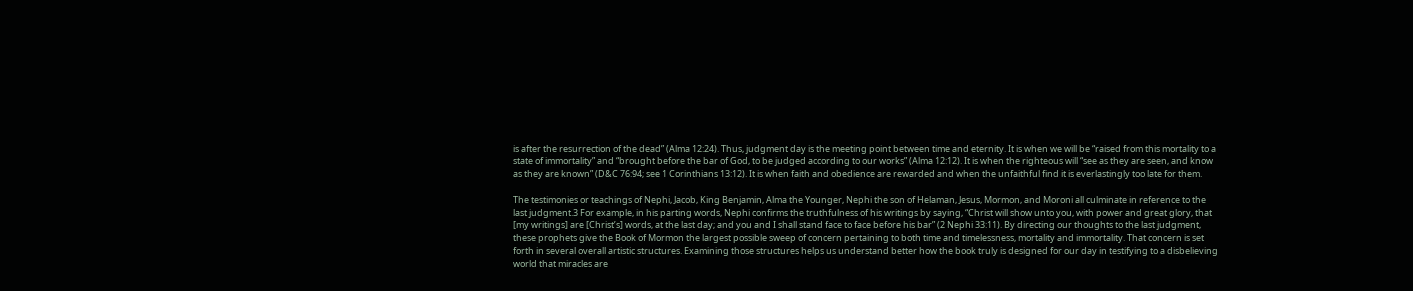is after the resurrection of the dead” (Alma 12:24). Thus, judgment day is the meeting point between time and eternity. It is when we will be “raised from this mortality to a state of immortality” and “brought before the bar of God, to be judged according to our works” (Alma 12:12). It is when the righteous will “see as they are seen, and know as they are known” (D&C 76:94; see 1 Corinthians 13:12). It is when faith and obedience are rewarded and when the unfaithful find it is everlastingly too late for them.

The testimonies or teachings of Nephi, Jacob, King Benjamin, Alma the Younger, Nephi the son of Helaman, Jesus, Mormon, and Moroni all culminate in reference to the last judgment.3 For example, in his parting words, Nephi confirms the truthfulness of his writings by saying, “Christ will show unto you, with power and great glory, that [my writings] are [Christ’s] words, at the last day; and you and I shall stand face to face before his bar” (2 Nephi 33:11). By directing our thoughts to the last judgment, these prophets give the Book of Mormon the largest possible sweep of concern pertaining to both time and timelessness, mortality and immortality. That concern is set forth in several overall artistic structures. Examining those structures helps us understand better how the book truly is designed for our day in testifying to a disbelieving world that miracles are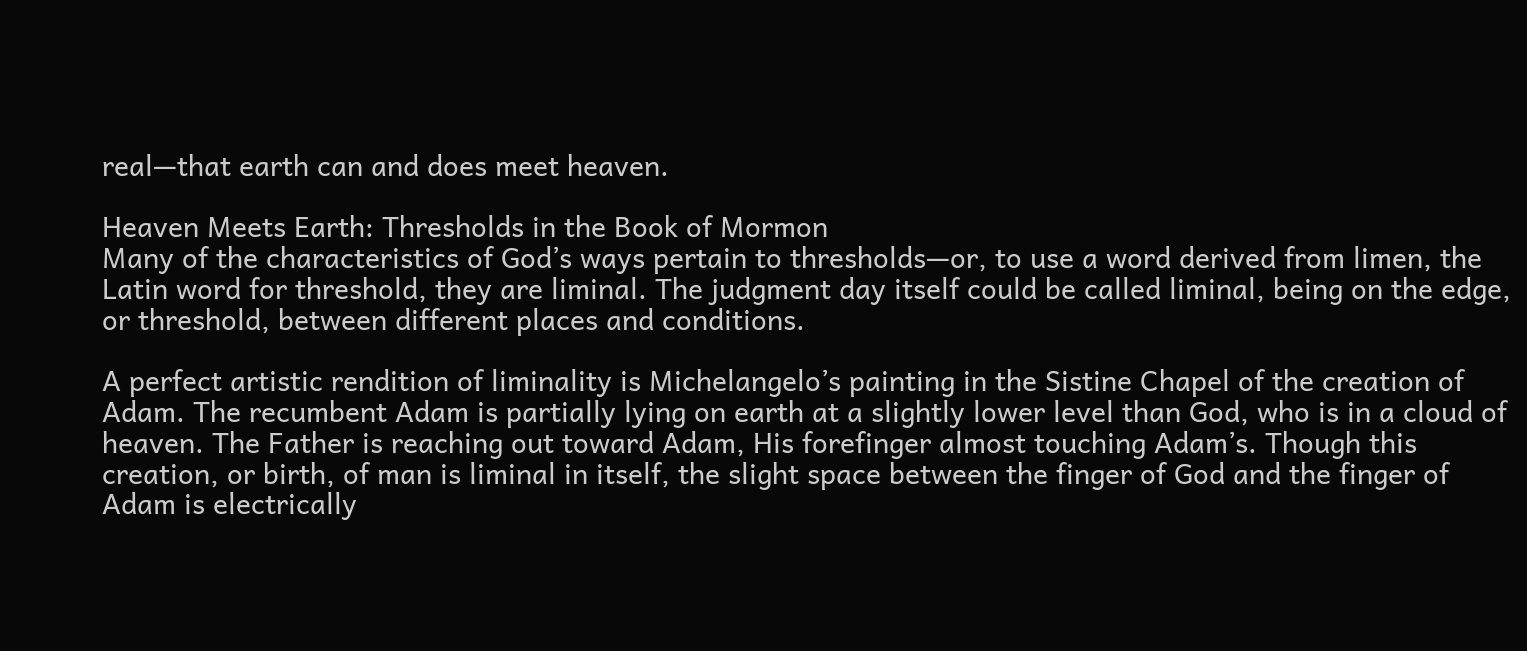real—that earth can and does meet heaven.

Heaven Meets Earth: Thresholds in the Book of Mormon
Many of the characteristics of God’s ways pertain to thresholds—or, to use a word derived from limen, the Latin word for threshold, they are liminal. The judgment day itself could be called liminal, being on the edge, or threshold, between different places and conditions.

A perfect artistic rendition of liminality is Michelangelo’s painting in the Sistine Chapel of the creation of Adam. The recumbent Adam is partially lying on earth at a slightly lower level than God, who is in a cloud of heaven. The Father is reaching out toward Adam, His forefinger almost touching Adam’s. Though this creation, or birth, of man is liminal in itself, the slight space between the finger of God and the finger of Adam is electrically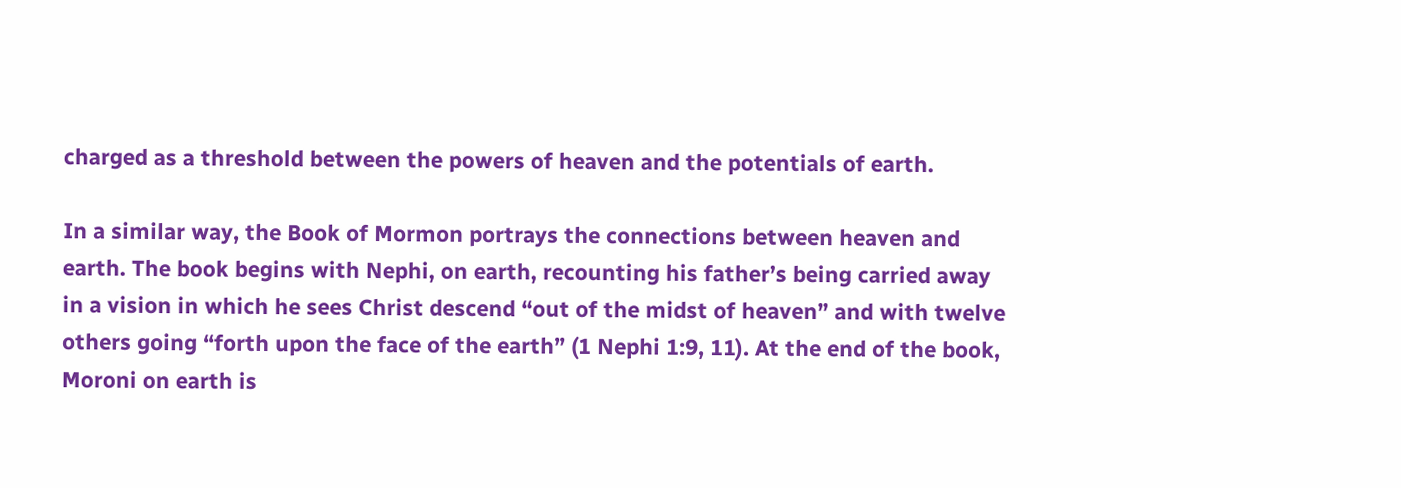charged as a threshold between the powers of heaven and the potentials of earth.

In a similar way, the Book of Mormon portrays the connections between heaven and earth. The book begins with Nephi, on earth, recounting his father’s being carried away in a vision in which he sees Christ descend “out of the midst of heaven” and with twelve others going “forth upon the face of the earth” (1 Nephi 1:9, 11). At the end of the book, Moroni on earth is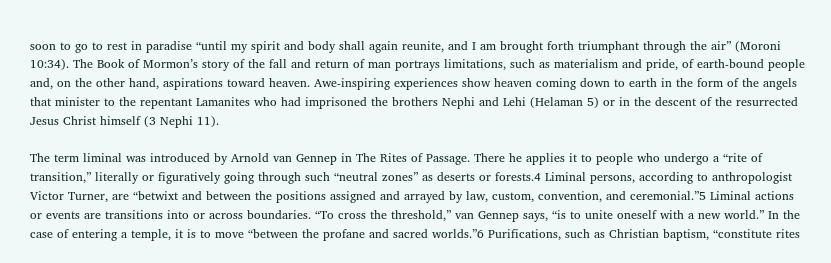soon to go to rest in paradise “until my spirit and body shall again reunite, and I am brought forth triumphant through the air” (Moroni 10:34). The Book of Mormon’s story of the fall and return of man portrays limitations, such as materialism and pride, of earth-bound people and, on the other hand, aspirations toward heaven. Awe-inspiring experiences show heaven coming down to earth in the form of the angels that minister to the repentant Lamanites who had imprisoned the brothers Nephi and Lehi (Helaman 5) or in the descent of the resurrected Jesus Christ himself (3 Nephi 11).

The term liminal was introduced by Arnold van Gennep in The Rites of Passage. There he applies it to people who undergo a “rite of transition,” literally or figuratively going through such “neutral zones” as deserts or forests.4 Liminal persons, according to anthropologist Victor Turner, are “betwixt and between the positions assigned and arrayed by law, custom, convention, and ceremonial.”5 Liminal actions or events are transitions into or across boundaries. “To cross the threshold,” van Gennep says, “is to unite oneself with a new world.” In the case of entering a temple, it is to move “between the profane and sacred worlds.”6 Purifications, such as Christian baptism, “constitute rites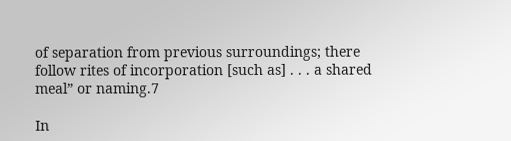of separation from previous surroundings; there follow rites of incorporation [such as] . . . a shared meal” or naming.7

In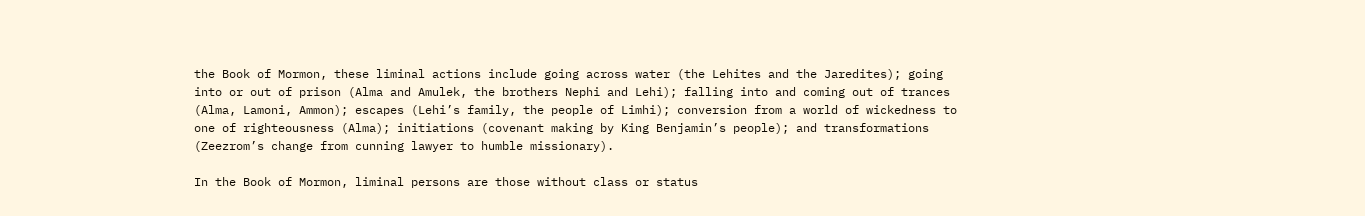the Book of Mormon, these liminal actions include going across water (the Lehites and the Jaredites); going into or out of prison (Alma and Amulek, the brothers Nephi and Lehi); falling into and coming out of trances (Alma, Lamoni, Ammon); escapes (Lehi’s family, the people of Limhi); conversion from a world of wickedness to one of righteousness (Alma); initiations (covenant making by King Benjamin’s people); and transformations (Zeezrom’s change from cunning lawyer to humble missionary).

In the Book of Mormon, liminal persons are those without class or status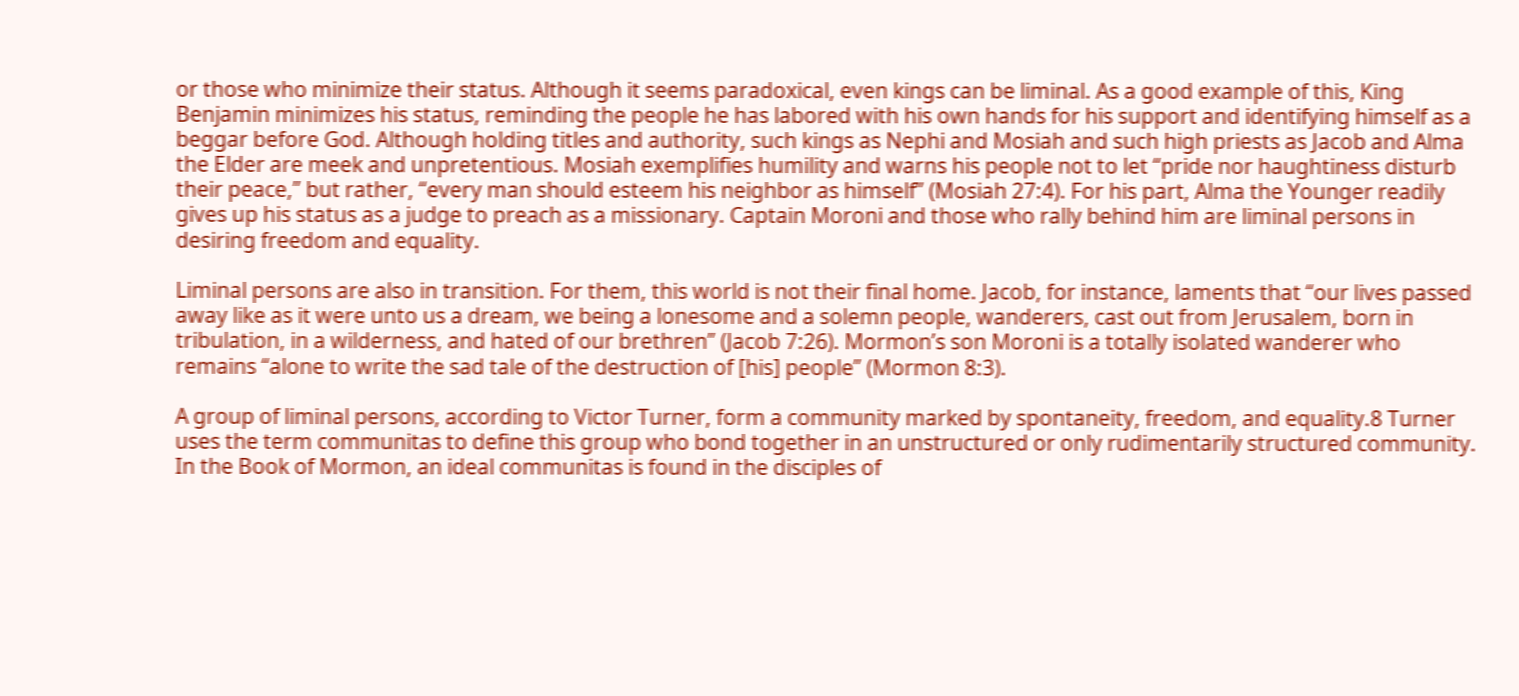or those who minimize their status. Although it seems paradoxical, even kings can be liminal. As a good example of this, King Benjamin minimizes his status, reminding the people he has labored with his own hands for his support and identifying himself as a beggar before God. Although holding titles and authority, such kings as Nephi and Mosiah and such high priests as Jacob and Alma the Elder are meek and unpretentious. Mosiah exemplifies humility and warns his people not to let “pride nor haughtiness disturb their peace,” but rather, “every man should esteem his neighbor as himself” (Mosiah 27:4). For his part, Alma the Younger readily gives up his status as a judge to preach as a missionary. Captain Moroni and those who rally behind him are liminal persons in desiring freedom and equality.

Liminal persons are also in transition. For them, this world is not their final home. Jacob, for instance, laments that “our lives passed away like as it were unto us a dream, we being a lonesome and a solemn people, wanderers, cast out from Jerusalem, born in tribulation, in a wilderness, and hated of our brethren” (Jacob 7:26). Mormon’s son Moroni is a totally isolated wanderer who remains “alone to write the sad tale of the destruction of [his] people” (Mormon 8:3).

A group of liminal persons, according to Victor Turner, form a community marked by spontaneity, freedom, and equality.8 Turner uses the term communitas to define this group who bond together in an unstructured or only rudimentarily structured community. In the Book of Mormon, an ideal communitas is found in the disciples of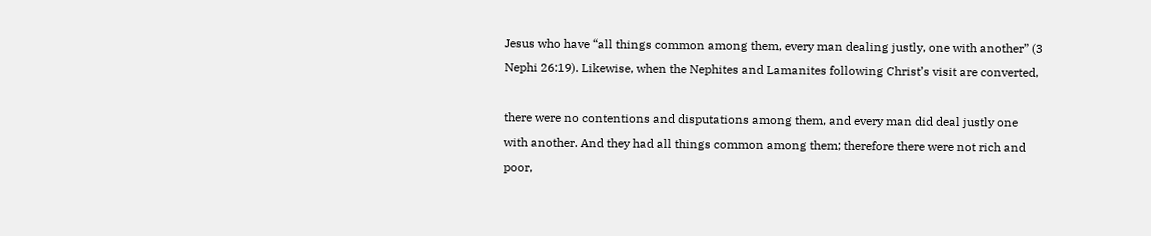Jesus who have “all things common among them, every man dealing justly, one with another” (3 Nephi 26:19). Likewise, when the Nephites and Lamanites following Christ’s visit are converted,

there were no contentions and disputations among them, and every man did deal justly one with another. And they had all things common among them; therefore there were not rich and poor,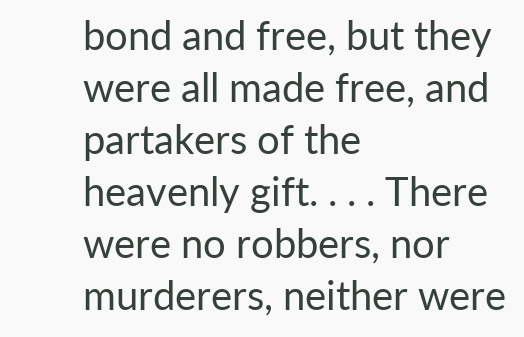bond and free, but they were all made free, and partakers of the heavenly gift. . . . There were no robbers, nor murderers, neither were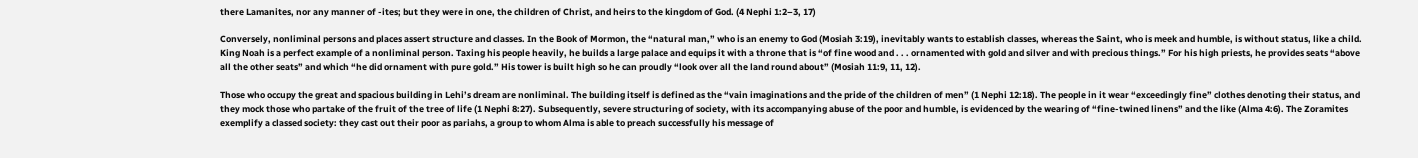there Lamanites, nor any manner of -ites; but they were in one, the children of Christ, and heirs to the kingdom of God. (4 Nephi 1:2–3, 17)

Conversely, nonliminal persons and places assert structure and classes. In the Book of Mormon, the “natural man,” who is an enemy to God (Mosiah 3:19), inevitably wants to establish classes, whereas the Saint, who is meek and humble, is without status, like a child. King Noah is a perfect example of a nonliminal person. Taxing his people heavily, he builds a large palace and equips it with a throne that is “of fine wood and . . . ornamented with gold and silver and with precious things.” For his high priests, he provides seats “above all the other seats” and which “he did ornament with pure gold.” His tower is built high so he can proudly “look over all the land round about” (Mosiah 11:9, 11, 12).

Those who occupy the great and spacious building in Lehi’s dream are nonliminal. The building itself is defined as the “vain imaginations and the pride of the children of men” (1 Nephi 12:18). The people in it wear “exceedingly fine” clothes denoting their status, and they mock those who partake of the fruit of the tree of life (1 Nephi 8:27). Subsequently, severe structuring of society, with its accompanying abuse of the poor and humble, is evidenced by the wearing of “fine-twined linens” and the like (Alma 4:6). The Zoramites exemplify a classed society: they cast out their poor as pariahs, a group to whom Alma is able to preach successfully his message of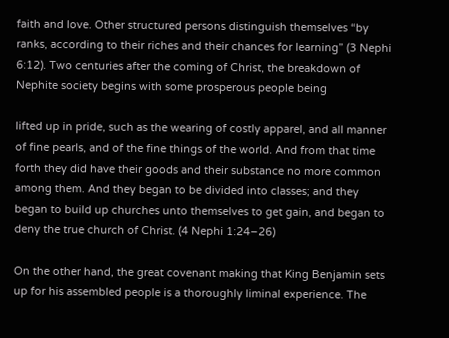faith and love. Other structured persons distinguish themselves “by ranks, according to their riches and their chances for learning” (3 Nephi 6:12). Two centuries after the coming of Christ, the breakdown of Nephite society begins with some prosperous people being

lifted up in pride, such as the wearing of costly apparel, and all manner of fine pearls, and of the fine things of the world. And from that time forth they did have their goods and their substance no more common among them. And they began to be divided into classes; and they began to build up churches unto themselves to get gain, and began to deny the true church of Christ. (4 Nephi 1:24–26)

On the other hand, the great covenant making that King Benjamin sets up for his assembled people is a thoroughly liminal experience. The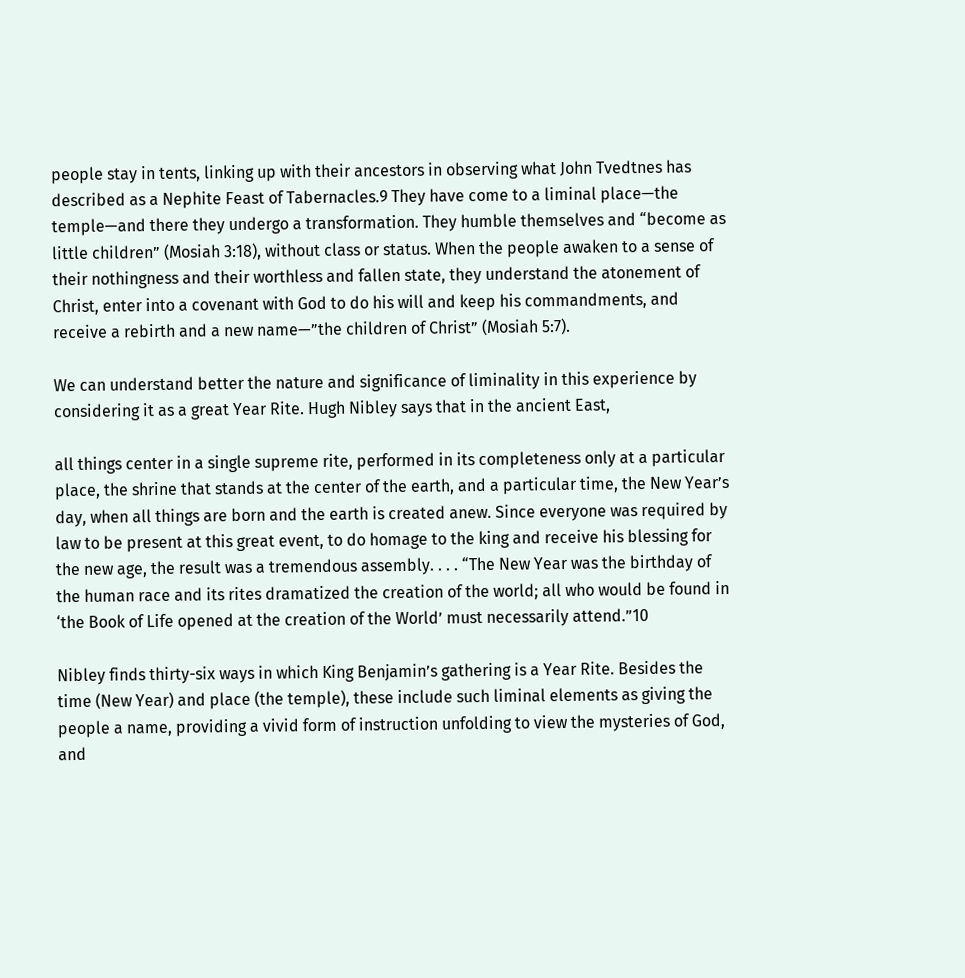people stay in tents, linking up with their ancestors in observing what John Tvedtnes has described as a Nephite Feast of Tabernacles.9 They have come to a liminal place—the temple—and there they undergo a transformation. They humble themselves and “become as little children” (Mosiah 3:18), without class or status. When the people awaken to a sense of their nothingness and their worthless and fallen state, they understand the atonement of Christ, enter into a covenant with God to do his will and keep his commandments, and receive a rebirth and a new name—”the children of Christ” (Mosiah 5:7).

We can understand better the nature and significance of liminality in this experience by considering it as a great Year Rite. Hugh Nibley says that in the ancient East,

all things center in a single supreme rite, performed in its completeness only at a particular place, the shrine that stands at the center of the earth, and a particular time, the New Year’s day, when all things are born and the earth is created anew. Since everyone was required by law to be present at this great event, to do homage to the king and receive his blessing for the new age, the result was a tremendous assembly. . . . “The New Year was the birthday of the human race and its rites dramatized the creation of the world; all who would be found in ‘the Book of Life opened at the creation of the World’ must necessarily attend.”10

Nibley finds thirty-six ways in which King Benjamin’s gathering is a Year Rite. Besides the time (New Year) and place (the temple), these include such liminal elements as giving the people a name, providing a vivid form of instruction unfolding to view the mysteries of God, and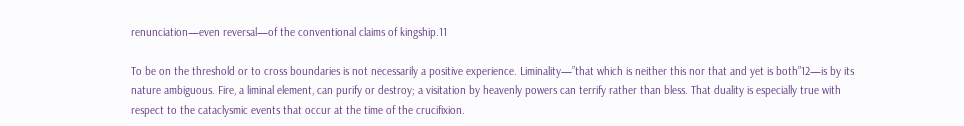renunciation—even reversal—of the conventional claims of kingship.11

To be on the threshold or to cross boundaries is not necessarily a positive experience. Liminality—”that which is neither this nor that and yet is both”12—is by its nature ambiguous. Fire, a liminal element, can purify or destroy; a visitation by heavenly powers can terrify rather than bless. That duality is especially true with respect to the cataclysmic events that occur at the time of the crucifixion.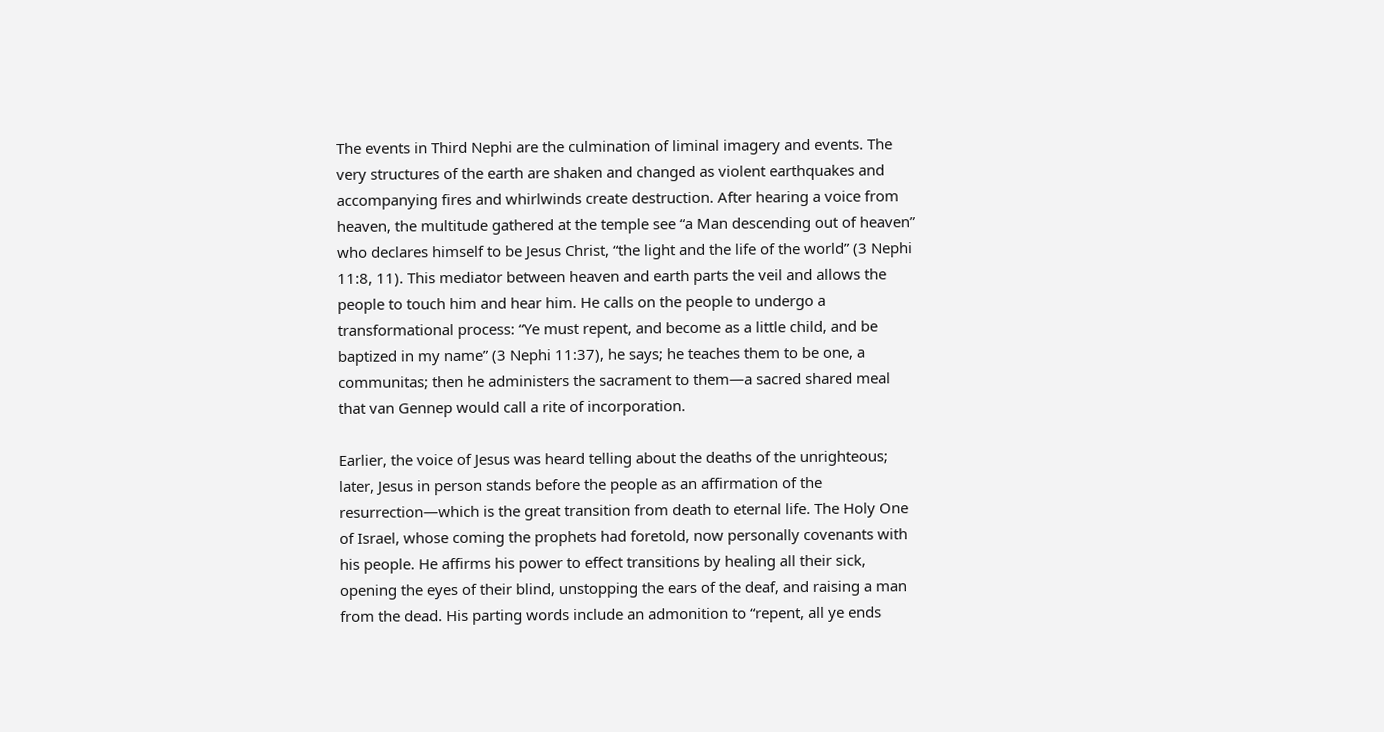The events in Third Nephi are the culmination of liminal imagery and events. The very structures of the earth are shaken and changed as violent earthquakes and accompanying fires and whirlwinds create destruction. After hearing a voice from heaven, the multitude gathered at the temple see “a Man descending out of heaven” who declares himself to be Jesus Christ, “the light and the life of the world” (3 Nephi 11:8, 11). This mediator between heaven and earth parts the veil and allows the people to touch him and hear him. He calls on the people to undergo a transformational process: “Ye must repent, and become as a little child, and be baptized in my name” (3 Nephi 11:37), he says; he teaches them to be one, a communitas; then he administers the sacrament to them—a sacred shared meal that van Gennep would call a rite of incorporation.

Earlier, the voice of Jesus was heard telling about the deaths of the unrighteous; later, Jesus in person stands before the people as an affirmation of the resurrection—which is the great transition from death to eternal life. The Holy One of Israel, whose coming the prophets had foretold, now personally covenants with his people. He affirms his power to effect transitions by healing all their sick, opening the eyes of their blind, unstopping the ears of the deaf, and raising a man from the dead. His parting words include an admonition to “repent, all ye ends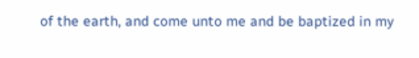of the earth, and come unto me and be baptized in my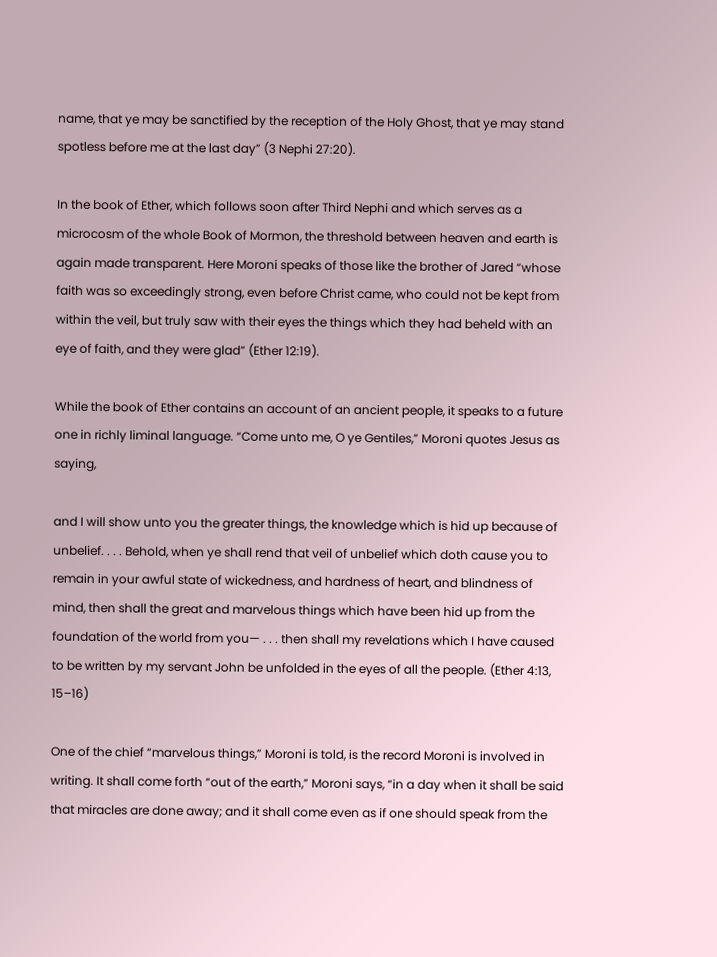name, that ye may be sanctified by the reception of the Holy Ghost, that ye may stand spotless before me at the last day” (3 Nephi 27:20).

In the book of Ether, which follows soon after Third Nephi and which serves as a microcosm of the whole Book of Mormon, the threshold between heaven and earth is again made transparent. Here Moroni speaks of those like the brother of Jared “whose faith was so exceedingly strong, even before Christ came, who could not be kept from within the veil, but truly saw with their eyes the things which they had beheld with an eye of faith, and they were glad” (Ether 12:19).

While the book of Ether contains an account of an ancient people, it speaks to a future one in richly liminal language. “Come unto me, O ye Gentiles,” Moroni quotes Jesus as saying,

and I will show unto you the greater things, the knowledge which is hid up because of unbelief. . . . Behold, when ye shall rend that veil of unbelief which doth cause you to remain in your awful state of wickedness, and hardness of heart, and blindness of mind, then shall the great and marvelous things which have been hid up from the foundation of the world from you— . . . then shall my revelations which I have caused to be written by my servant John be unfolded in the eyes of all the people. (Ether 4:13, 15–16)

One of the chief “marvelous things,” Moroni is told, is the record Moroni is involved in writing. It shall come forth “out of the earth,” Moroni says, “in a day when it shall be said that miracles are done away; and it shall come even as if one should speak from the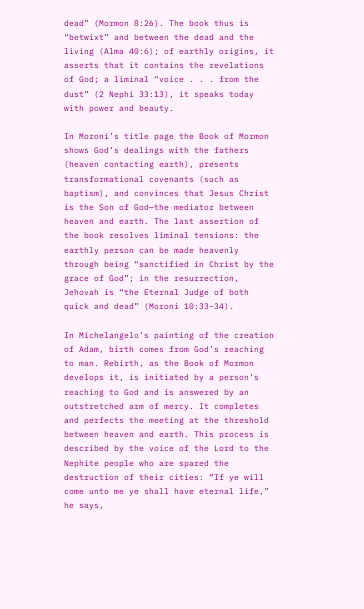dead” (Mormon 8:26). The book thus is “betwixt” and between the dead and the living (Alma 40:6); of earthly origins, it asserts that it contains the revelations of God; a liminal “voice . . . from the dust” (2 Nephi 33:13), it speaks today with power and beauty.

In Moroni’s title page the Book of Mormon shows God’s dealings with the fathers (heaven contacting earth), presents transformational covenants (such as baptism), and convinces that Jesus Christ is the Son of God—the mediator between heaven and earth. The last assertion of the book resolves liminal tensions: the earthly person can be made heavenly through being “sanctified in Christ by the grace of God”; in the resurrection, Jehovah is “the Eternal Judge of both quick and dead” (Moroni 10:33–34).

In Michelangelo’s painting of the creation of Adam, birth comes from God’s reaching to man. Rebirth, as the Book of Mormon develops it, is initiated by a person’s reaching to God and is answered by an outstretched arm of mercy. It completes and perfects the meeting at the threshold between heaven and earth. This process is described by the voice of the Lord to the Nephite people who are spared the destruction of their cities: “If ye will come unto me ye shall have eternal life,” he says,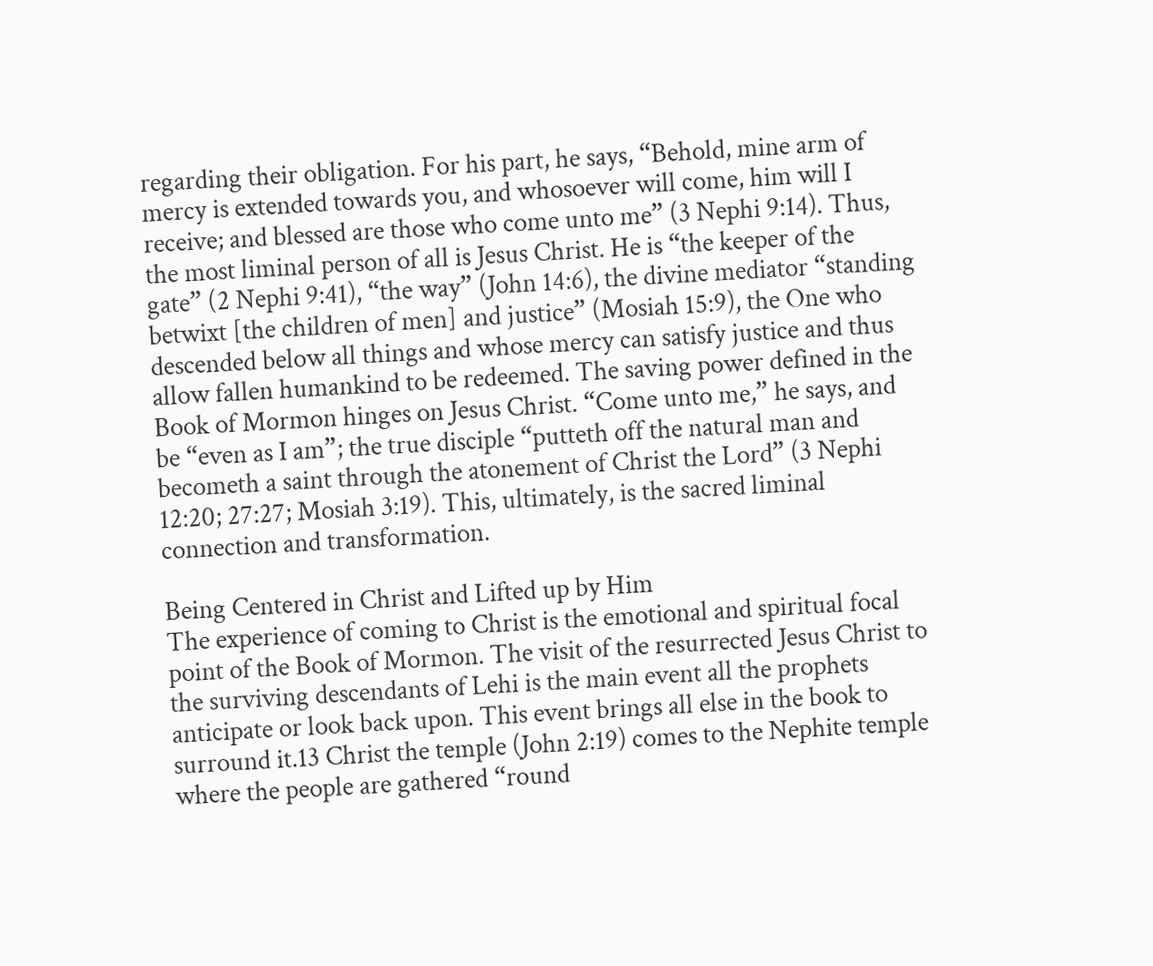regarding their obligation. For his part, he says, “Behold, mine arm of mercy is extended towards you, and whosoever will come, him will I receive; and blessed are those who come unto me” (3 Nephi 9:14). Thus, the most liminal person of all is Jesus Christ. He is “the keeper of the gate” (2 Nephi 9:41), “the way” (John 14:6), the divine mediator “standing betwixt [the children of men] and justice” (Mosiah 15:9), the One who descended below all things and whose mercy can satisfy justice and thus allow fallen humankind to be redeemed. The saving power defined in the Book of Mormon hinges on Jesus Christ. “Come unto me,” he says, and be “even as I am”; the true disciple “putteth off the natural man and becometh a saint through the atonement of Christ the Lord” (3 Nephi 12:20; 27:27; Mosiah 3:19). This, ultimately, is the sacred liminal connection and transformation.

Being Centered in Christ and Lifted up by Him
The experience of coming to Christ is the emotional and spiritual focal point of the Book of Mormon. The visit of the resurrected Jesus Christ to the surviving descendants of Lehi is the main event all the prophets anticipate or look back upon. This event brings all else in the book to surround it.13 Christ the temple (John 2:19) comes to the Nephite temple where the people are gathered “round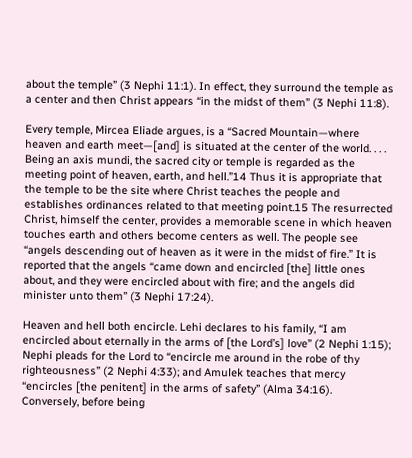about the temple” (3 Nephi 11:1). In effect, they surround the temple as a center and then Christ appears “in the midst of them” (3 Nephi 11:8).

Every temple, Mircea Eliade argues, is a “Sacred Mountain—where heaven and earth meet—[and] is situated at the center of the world. . . . Being an axis mundi, the sacred city or temple is regarded as the meeting point of heaven, earth, and hell.”14 Thus it is appropriate that the temple to be the site where Christ teaches the people and establishes ordinances related to that meeting point.15 The resurrected Christ, himself the center, provides a memorable scene in which heaven touches earth and others become centers as well. The people see “angels descending out of heaven as it were in the midst of fire.” It is reported that the angels “came down and encircled [the] little ones about, and they were encircled about with fire; and the angels did minister unto them” (3 Nephi 17:24).

Heaven and hell both encircle. Lehi declares to his family, “I am encircled about eternally in the arms of [the Lord’s] love” (2 Nephi 1:15); Nephi pleads for the Lord to “encircle me around in the robe of thy righteousness” (2 Nephi 4:33); and Amulek teaches that mercy “encircles [the penitent] in the arms of safety” (Alma 34:16). Conversely, before being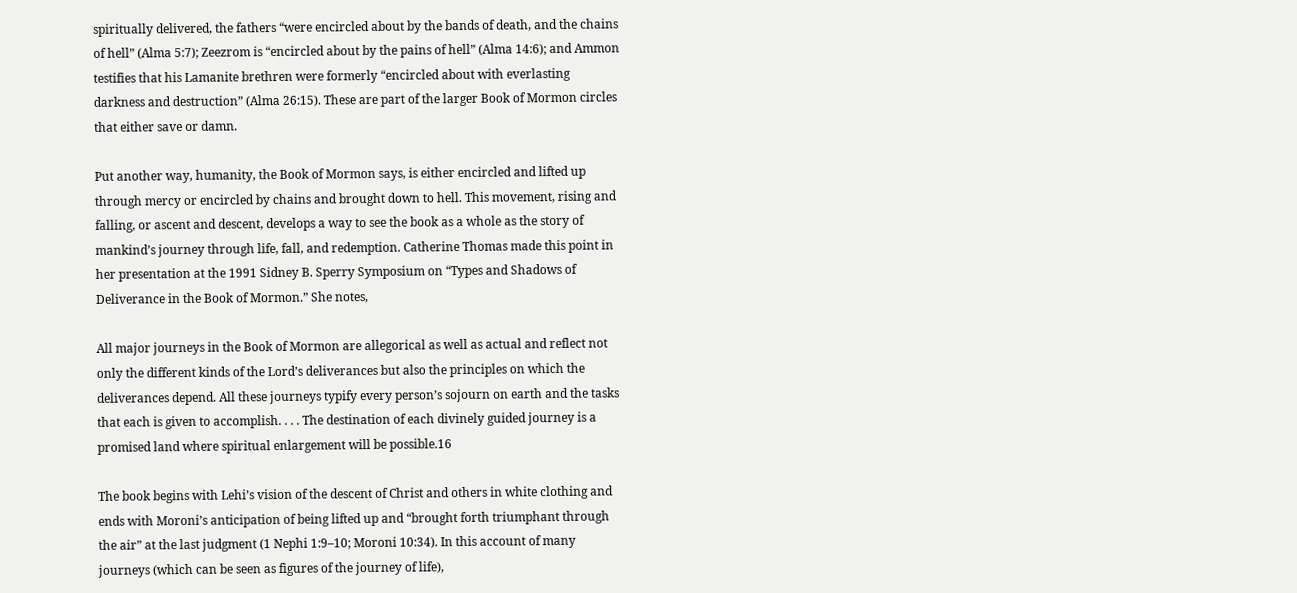spiritually delivered, the fathers “were encircled about by the bands of death, and the chains of hell” (Alma 5:7); Zeezrom is “encircled about by the pains of hell” (Alma 14:6); and Ammon testifies that his Lamanite brethren were formerly “encircled about with everlasting darkness and destruction” (Alma 26:15). These are part of the larger Book of Mormon circles that either save or damn.

Put another way, humanity, the Book of Mormon says, is either encircled and lifted up through mercy or encircled by chains and brought down to hell. This movement, rising and falling, or ascent and descent, develops a way to see the book as a whole as the story of mankind’s journey through life, fall, and redemption. Catherine Thomas made this point in her presentation at the 1991 Sidney B. Sperry Symposium on “Types and Shadows of Deliverance in the Book of Mormon.” She notes,

All major journeys in the Book of Mormon are allegorical as well as actual and reflect not only the different kinds of the Lord’s deliverances but also the principles on which the deliverances depend. All these journeys typify every person’s sojourn on earth and the tasks that each is given to accomplish. . . . The destination of each divinely guided journey is a promised land where spiritual enlargement will be possible.16

The book begins with Lehi’s vision of the descent of Christ and others in white clothing and ends with Moroni’s anticipation of being lifted up and “brought forth triumphant through the air” at the last judgment (1 Nephi 1:9–10; Moroni 10:34). In this account of many journeys (which can be seen as figures of the journey of life),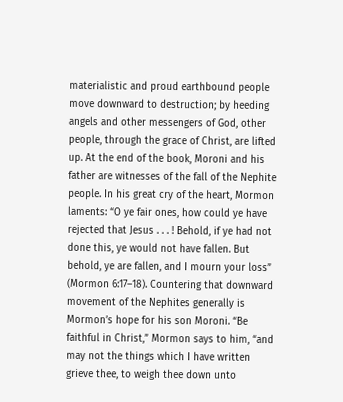materialistic and proud earthbound people move downward to destruction; by heeding angels and other messengers of God, other people, through the grace of Christ, are lifted up. At the end of the book, Moroni and his father are witnesses of the fall of the Nephite people. In his great cry of the heart, Mormon laments: “O ye fair ones, how could ye have rejected that Jesus . . . ! Behold, if ye had not done this, ye would not have fallen. But behold, ye are fallen, and I mourn your loss” (Mormon 6:17–18). Countering that downward movement of the Nephites generally is Mormon’s hope for his son Moroni. “Be faithful in Christ,” Mormon says to him, “and may not the things which I have written grieve thee, to weigh thee down unto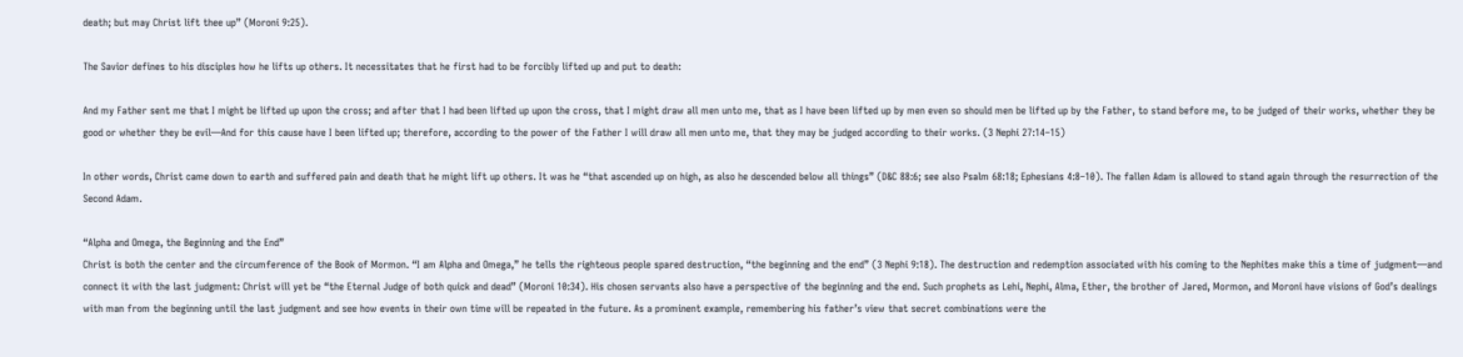death; but may Christ lift thee up” (Moroni 9:25).

The Savior defines to his disciples how he lifts up others. It necessitates that he first had to be forcibly lifted up and put to death:

And my Father sent me that I might be lifted up upon the cross; and after that I had been lifted up upon the cross, that I might draw all men unto me, that as I have been lifted up by men even so should men be lifted up by the Father, to stand before me, to be judged of their works, whether they be good or whether they be evil—And for this cause have I been lifted up; therefore, according to the power of the Father I will draw all men unto me, that they may be judged according to their works. (3 Nephi 27:14–15)

In other words, Christ came down to earth and suffered pain and death that he might lift up others. It was he “that ascended up on high, as also he descended below all things” (D&C 88:6; see also Psalm 68:18; Ephesians 4:8–10). The fallen Adam is allowed to stand again through the resurrection of the Second Adam.

“Alpha and Omega, the Beginning and the End”
Christ is both the center and the circumference of the Book of Mormon. “I am Alpha and Omega,” he tells the righteous people spared destruction, “the beginning and the end” (3 Nephi 9:18). The destruction and redemption associated with his coming to the Nephites make this a time of judgment—and connect it with the last judgment: Christ will yet be “the Eternal Judge of both quick and dead” (Moroni 10:34). His chosen servants also have a perspective of the beginning and the end. Such prophets as Lehi, Nephi, Alma, Ether, the brother of Jared, Mormon, and Moroni have visions of God’s dealings with man from the beginning until the last judgment and see how events in their own time will be repeated in the future. As a prominent example, remembering his father’s view that secret combinations were the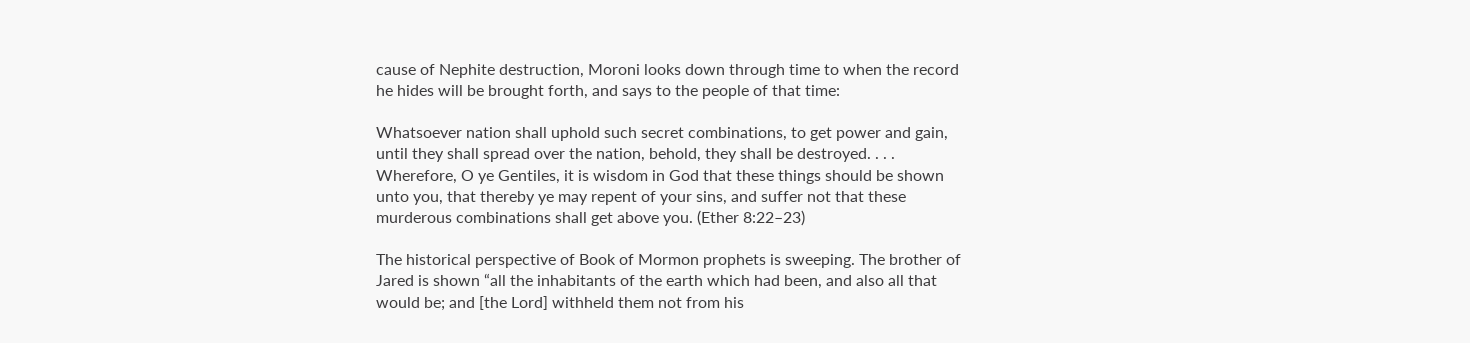cause of Nephite destruction, Moroni looks down through time to when the record he hides will be brought forth, and says to the people of that time:

Whatsoever nation shall uphold such secret combinations, to get power and gain, until they shall spread over the nation, behold, they shall be destroyed. . . . Wherefore, O ye Gentiles, it is wisdom in God that these things should be shown unto you, that thereby ye may repent of your sins, and suffer not that these murderous combinations shall get above you. (Ether 8:22–23)

The historical perspective of Book of Mormon prophets is sweeping. The brother of Jared is shown “all the inhabitants of the earth which had been, and also all that would be; and [the Lord] withheld them not from his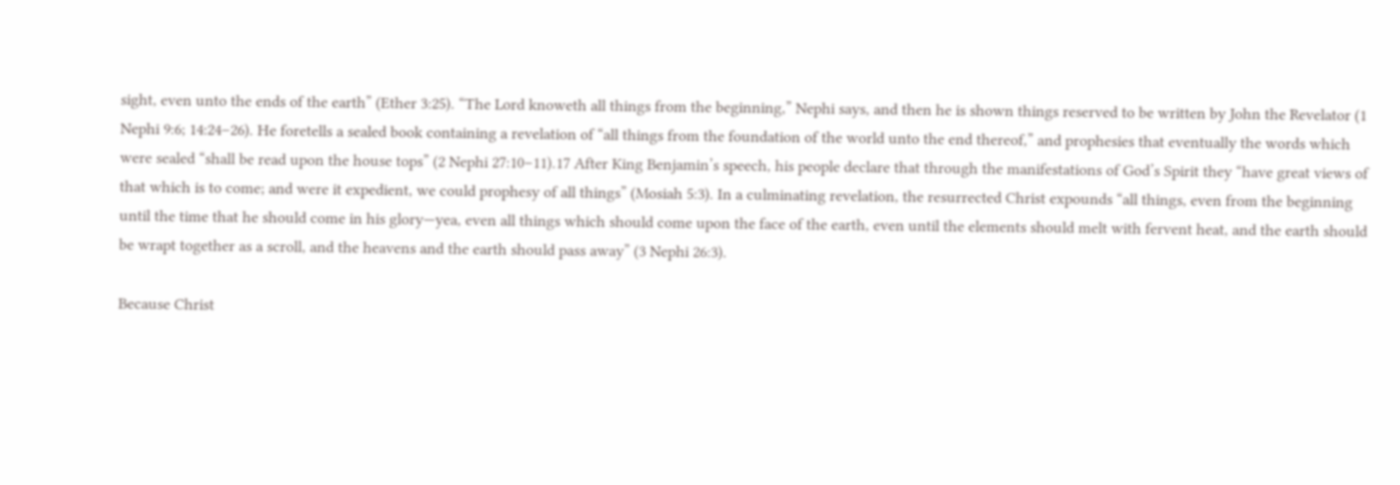sight, even unto the ends of the earth” (Ether 3:25). “The Lord knoweth all things from the beginning,” Nephi says, and then he is shown things reserved to be written by John the Revelator (1 Nephi 9:6; 14:24–26). He foretells a sealed book containing a revelation of “all things from the foundation of the world unto the end thereof,” and prophesies that eventually the words which were sealed “shall be read upon the house tops” (2 Nephi 27:10–11).17 After King Benjamin’s speech, his people declare that through the manifestations of God’s Spirit they “have great views of that which is to come; and were it expedient, we could prophesy of all things” (Mosiah 5:3). In a culminating revelation, the resurrected Christ expounds “all things, even from the beginning until the time that he should come in his glory—yea, even all things which should come upon the face of the earth, even until the elements should melt with fervent heat, and the earth should be wrapt together as a scroll, and the heavens and the earth should pass away” (3 Nephi 26:3).

Because Christ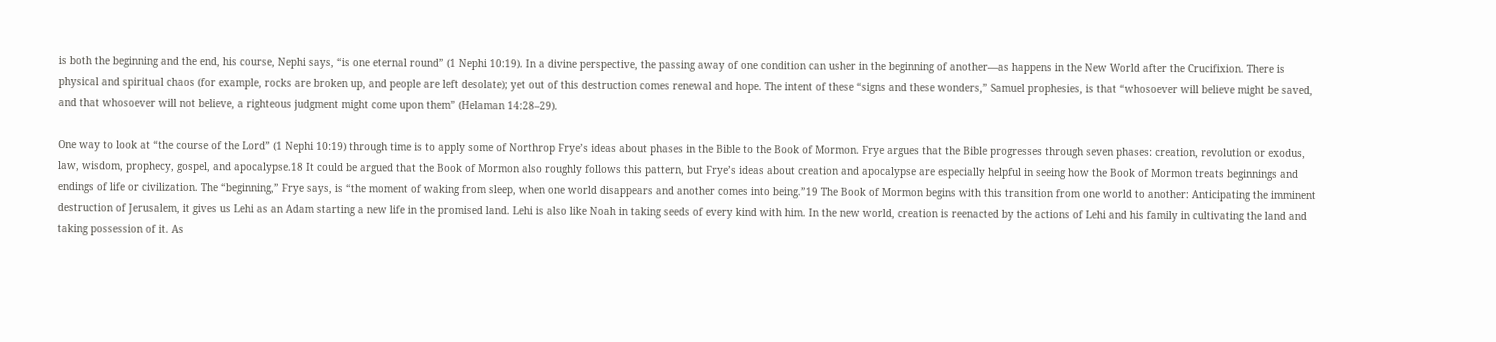is both the beginning and the end, his course, Nephi says, “is one eternal round” (1 Nephi 10:19). In a divine perspective, the passing away of one condition can usher in the beginning of another—as happens in the New World after the Crucifixion. There is physical and spiritual chaos (for example, rocks are broken up, and people are left desolate); yet out of this destruction comes renewal and hope. The intent of these “signs and these wonders,” Samuel prophesies, is that “whosoever will believe might be saved, and that whosoever will not believe, a righteous judgment might come upon them” (Helaman 14:28–29).

One way to look at “the course of the Lord” (1 Nephi 10:19) through time is to apply some of Northrop Frye’s ideas about phases in the Bible to the Book of Mormon. Frye argues that the Bible progresses through seven phases: creation, revolution or exodus, law, wisdom, prophecy, gospel, and apocalypse.18 It could be argued that the Book of Mormon also roughly follows this pattern, but Frye’s ideas about creation and apocalypse are especially helpful in seeing how the Book of Mormon treats beginnings and endings of life or civilization. The “beginning,” Frye says, is “the moment of waking from sleep, when one world disappears and another comes into being.”19 The Book of Mormon begins with this transition from one world to another: Anticipating the imminent destruction of Jerusalem, it gives us Lehi as an Adam starting a new life in the promised land. Lehi is also like Noah in taking seeds of every kind with him. In the new world, creation is reenacted by the actions of Lehi and his family in cultivating the land and taking possession of it. As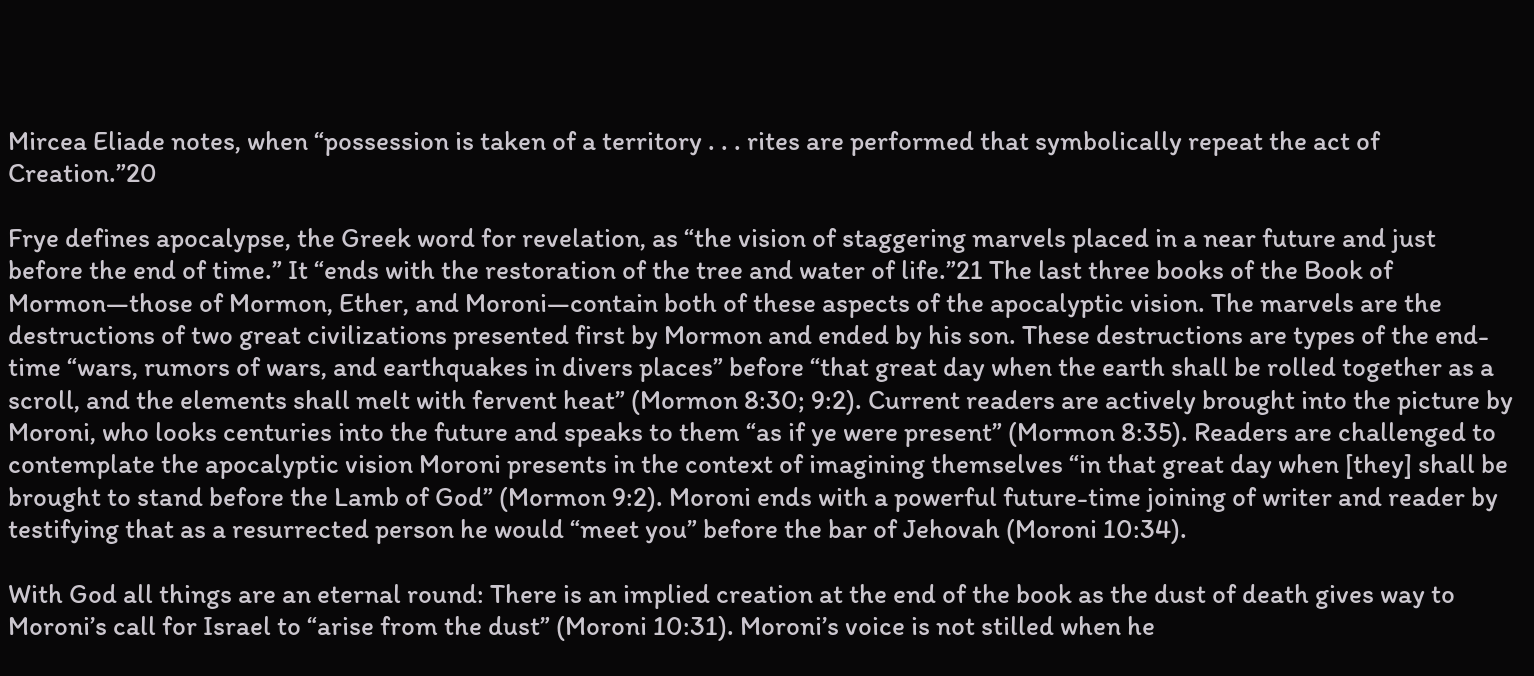Mircea Eliade notes, when “possession is taken of a territory . . . rites are performed that symbolically repeat the act of Creation.”20

Frye defines apocalypse, the Greek word for revelation, as “the vision of staggering marvels placed in a near future and just before the end of time.” It “ends with the restoration of the tree and water of life.”21 The last three books of the Book of Mormon—those of Mormon, Ether, and Moroni—contain both of these aspects of the apocalyptic vision. The marvels are the destructions of two great civilizations presented first by Mormon and ended by his son. These destructions are types of the end-time “wars, rumors of wars, and earthquakes in divers places” before “that great day when the earth shall be rolled together as a scroll, and the elements shall melt with fervent heat” (Mormon 8:30; 9:2). Current readers are actively brought into the picture by Moroni, who looks centuries into the future and speaks to them “as if ye were present” (Mormon 8:35). Readers are challenged to contemplate the apocalyptic vision Moroni presents in the context of imagining themselves “in that great day when [they] shall be brought to stand before the Lamb of God” (Mormon 9:2). Moroni ends with a powerful future-time joining of writer and reader by testifying that as a resurrected person he would “meet you” before the bar of Jehovah (Moroni 10:34).

With God all things are an eternal round: There is an implied creation at the end of the book as the dust of death gives way to Moroni’s call for Israel to “arise from the dust” (Moroni 10:31). Moroni’s voice is not stilled when he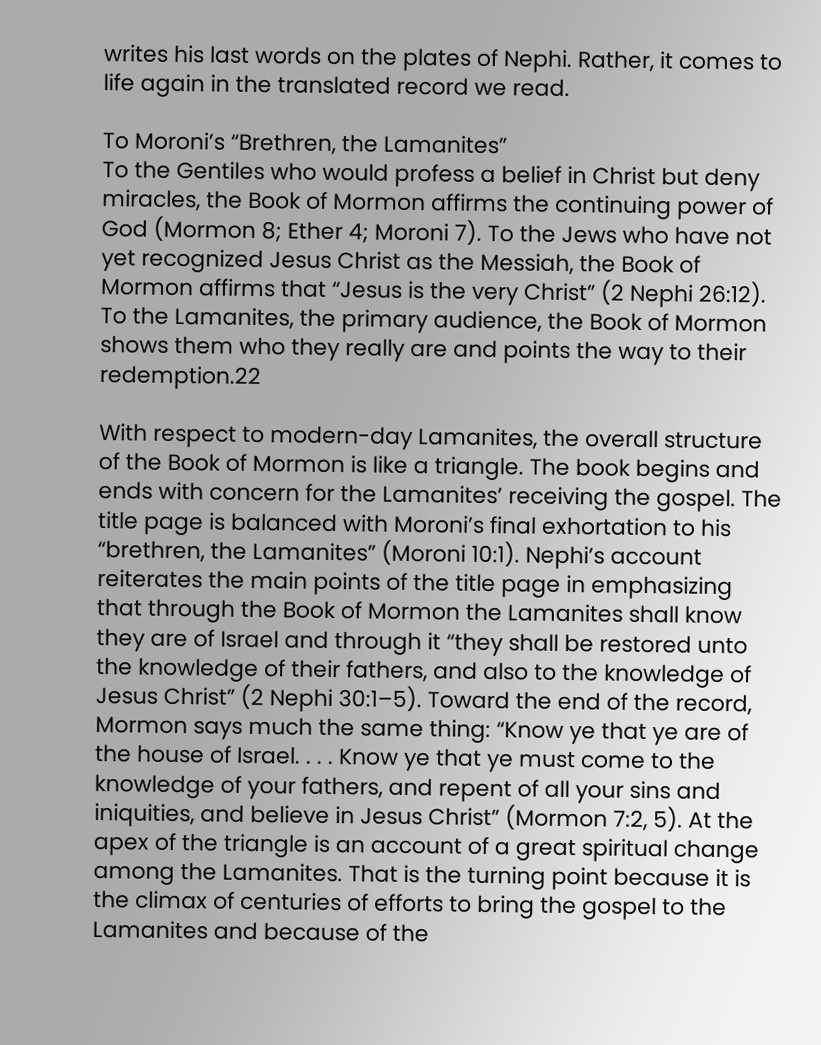writes his last words on the plates of Nephi. Rather, it comes to life again in the translated record we read.

To Moroni’s “Brethren, the Lamanites”
To the Gentiles who would profess a belief in Christ but deny miracles, the Book of Mormon affirms the continuing power of God (Mormon 8; Ether 4; Moroni 7). To the Jews who have not yet recognized Jesus Christ as the Messiah, the Book of Mormon affirms that “Jesus is the very Christ” (2 Nephi 26:12). To the Lamanites, the primary audience, the Book of Mormon shows them who they really are and points the way to their redemption.22

With respect to modern-day Lamanites, the overall structure of the Book of Mormon is like a triangle. The book begins and ends with concern for the Lamanites’ receiving the gospel. The title page is balanced with Moroni’s final exhortation to his “brethren, the Lamanites” (Moroni 10:1). Nephi’s account reiterates the main points of the title page in emphasizing that through the Book of Mormon the Lamanites shall know they are of Israel and through it “they shall be restored unto the knowledge of their fathers, and also to the knowledge of Jesus Christ” (2 Nephi 30:1–5). Toward the end of the record, Mormon says much the same thing: “Know ye that ye are of the house of Israel. . . . Know ye that ye must come to the knowledge of your fathers, and repent of all your sins and iniquities, and believe in Jesus Christ” (Mormon 7:2, 5). At the apex of the triangle is an account of a great spiritual change among the Lamanites. That is the turning point because it is the climax of centuries of efforts to bring the gospel to the Lamanites and because of the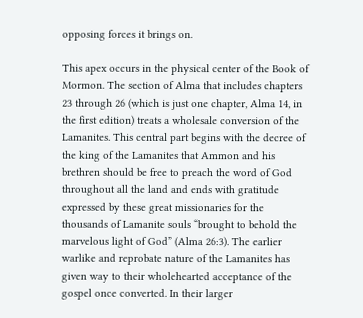opposing forces it brings on.

This apex occurs in the physical center of the Book of Mormon. The section of Alma that includes chapters 23 through 26 (which is just one chapter, Alma 14, in the first edition) treats a wholesale conversion of the Lamanites. This central part begins with the decree of the king of the Lamanites that Ammon and his brethren should be free to preach the word of God throughout all the land and ends with gratitude expressed by these great missionaries for the thousands of Lamanite souls “brought to behold the marvelous light of God” (Alma 26:3). The earlier warlike and reprobate nature of the Lamanites has given way to their wholehearted acceptance of the gospel once converted. In their larger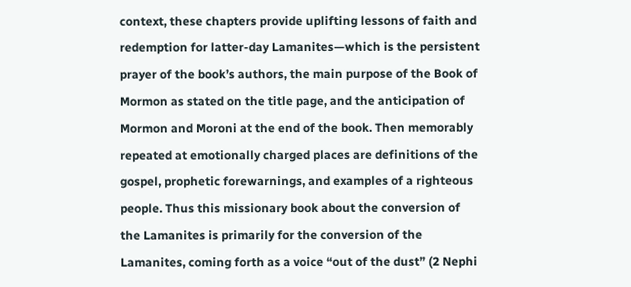context, these chapters provide uplifting lessons of faith and redemption for latter-day Lamanites—which is the persistent prayer of the book’s authors, the main purpose of the Book of Mormon as stated on the title page, and the anticipation of Mormon and Moroni at the end of the book. Then memorably repeated at emotionally charged places are definitions of the gospel, prophetic forewarnings, and examples of a righteous people. Thus this missionary book about the conversion of the Lamanites is primarily for the conversion of the Lamanites, coming forth as a voice “out of the dust” (2 Nephi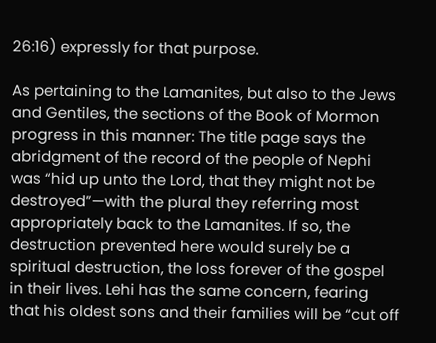26:16) expressly for that purpose.

As pertaining to the Lamanites, but also to the Jews and Gentiles, the sections of the Book of Mormon progress in this manner: The title page says the abridgment of the record of the people of Nephi was “hid up unto the Lord, that they might not be destroyed”—with the plural they referring most appropriately back to the Lamanites. If so, the destruction prevented here would surely be a spiritual destruction, the loss forever of the gospel in their lives. Lehi has the same concern, fearing that his oldest sons and their families will be “cut off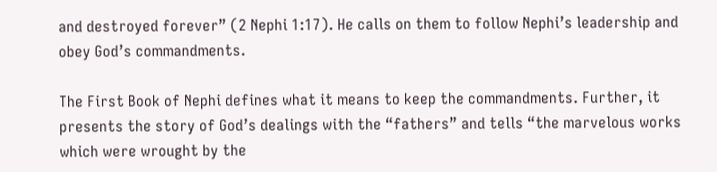and destroyed forever” (2 Nephi 1:17). He calls on them to follow Nephi’s leadership and obey God’s commandments.

The First Book of Nephi defines what it means to keep the commandments. Further, it presents the story of God’s dealings with the “fathers” and tells “the marvelous works which were wrought by the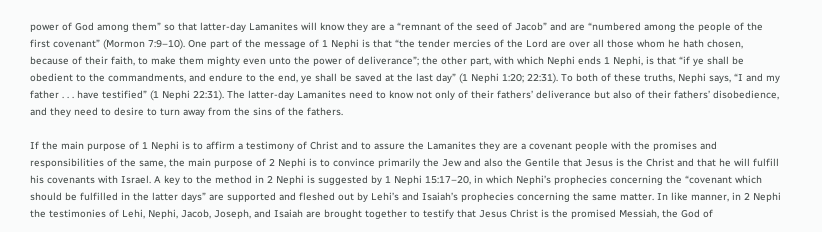power of God among them” so that latter-day Lamanites will know they are a “remnant of the seed of Jacob” and are “numbered among the people of the first covenant” (Mormon 7:9–10). One part of the message of 1 Nephi is that “the tender mercies of the Lord are over all those whom he hath chosen, because of their faith, to make them mighty even unto the power of deliverance”; the other part, with which Nephi ends 1 Nephi, is that “if ye shall be obedient to the commandments, and endure to the end, ye shall be saved at the last day” (1 Nephi 1:20; 22:31). To both of these truths, Nephi says, “I and my father . . . have testified” (1 Nephi 22:31). The latter-day Lamanites need to know not only of their fathers’ deliverance but also of their fathers’ disobedience, and they need to desire to turn away from the sins of the fathers.

If the main purpose of 1 Nephi is to affirm a testimony of Christ and to assure the Lamanites they are a covenant people with the promises and responsibilities of the same, the main purpose of 2 Nephi is to convince primarily the Jew and also the Gentile that Jesus is the Christ and that he will fulfill his covenants with Israel. A key to the method in 2 Nephi is suggested by 1 Nephi 15:17–20, in which Nephi’s prophecies concerning the “covenant which should be fulfilled in the latter days” are supported and fleshed out by Lehi’s and Isaiah’s prophecies concerning the same matter. In like manner, in 2 Nephi the testimonies of Lehi, Nephi, Jacob, Joseph, and Isaiah are brought together to testify that Jesus Christ is the promised Messiah, the God of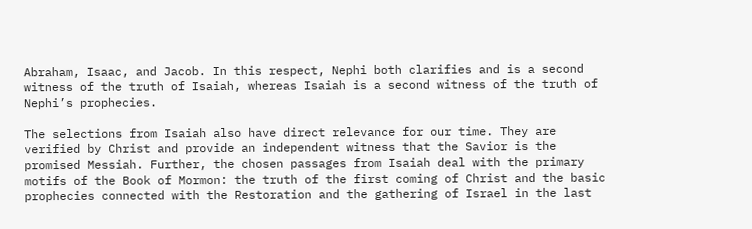Abraham, Isaac, and Jacob. In this respect, Nephi both clarifies and is a second witness of the truth of Isaiah, whereas Isaiah is a second witness of the truth of Nephi’s prophecies.

The selections from Isaiah also have direct relevance for our time. They are verified by Christ and provide an independent witness that the Savior is the promised Messiah. Further, the chosen passages from Isaiah deal with the primary motifs of the Book of Mormon: the truth of the first coming of Christ and the basic prophecies connected with the Restoration and the gathering of Israel in the last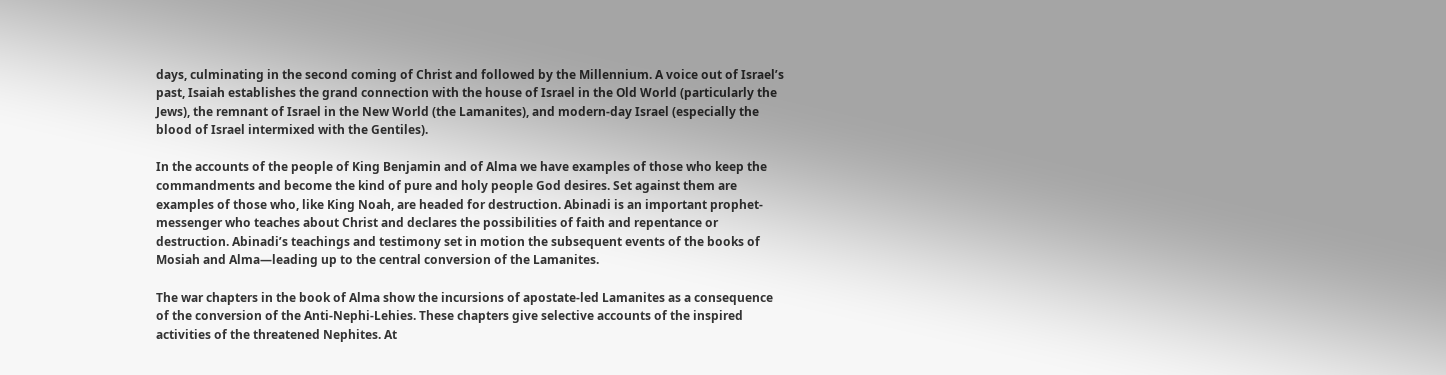days, culminating in the second coming of Christ and followed by the Millennium. A voice out of Israel’s past, Isaiah establishes the grand connection with the house of Israel in the Old World (particularly the Jews), the remnant of Israel in the New World (the Lamanites), and modern-day Israel (especially the blood of Israel intermixed with the Gentiles).

In the accounts of the people of King Benjamin and of Alma we have examples of those who keep the commandments and become the kind of pure and holy people God desires. Set against them are examples of those who, like King Noah, are headed for destruction. Abinadi is an important prophet-messenger who teaches about Christ and declares the possibilities of faith and repentance or destruction. Abinadi’s teachings and testimony set in motion the subsequent events of the books of Mosiah and Alma—leading up to the central conversion of the Lamanites.

The war chapters in the book of Alma show the incursions of apostate-led Lamanites as a consequence of the conversion of the Anti-Nephi-Lehies. These chapters give selective accounts of the inspired activities of the threatened Nephites. At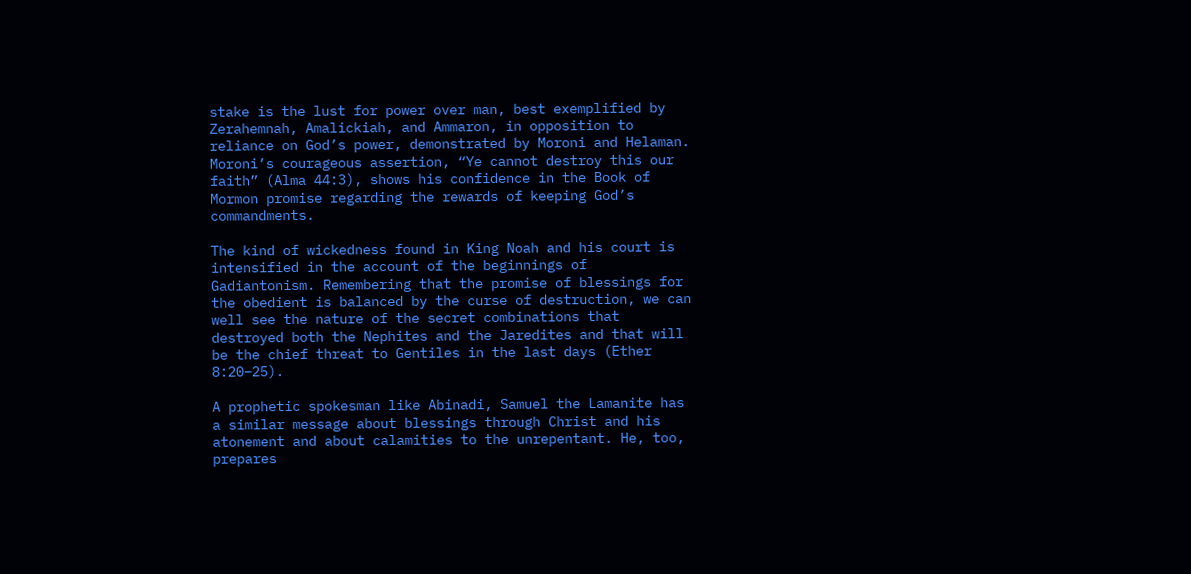stake is the lust for power over man, best exemplified by Zerahemnah, Amalickiah, and Ammaron, in opposition to reliance on God’s power, demonstrated by Moroni and Helaman. Moroni’s courageous assertion, “Ye cannot destroy this our faith” (Alma 44:3), shows his confidence in the Book of Mormon promise regarding the rewards of keeping God’s commandments.

The kind of wickedness found in King Noah and his court is intensified in the account of the beginnings of Gadiantonism. Remembering that the promise of blessings for the obedient is balanced by the curse of destruction, we can well see the nature of the secret combinations that destroyed both the Nephites and the Jaredites and that will be the chief threat to Gentiles in the last days (Ether 8:20–25).

A prophetic spokesman like Abinadi, Samuel the Lamanite has a similar message about blessings through Christ and his atonement and about calamities to the unrepentant. He, too, prepares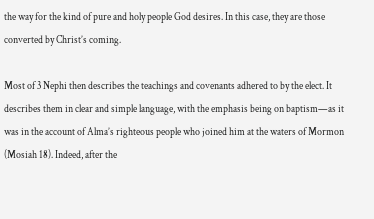the way for the kind of pure and holy people God desires. In this case, they are those converted by Christ’s coming.

Most of 3 Nephi then describes the teachings and covenants adhered to by the elect. It describes them in clear and simple language, with the emphasis being on baptism—as it was in the account of Alma’s righteous people who joined him at the waters of Mormon (Mosiah 18). Indeed, after the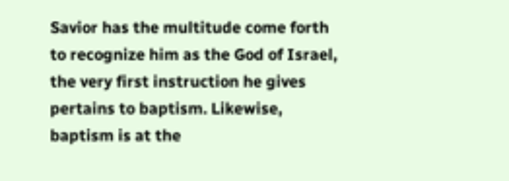Savior has the multitude come forth to recognize him as the God of Israel, the very first instruction he gives pertains to baptism. Likewise, baptism is at the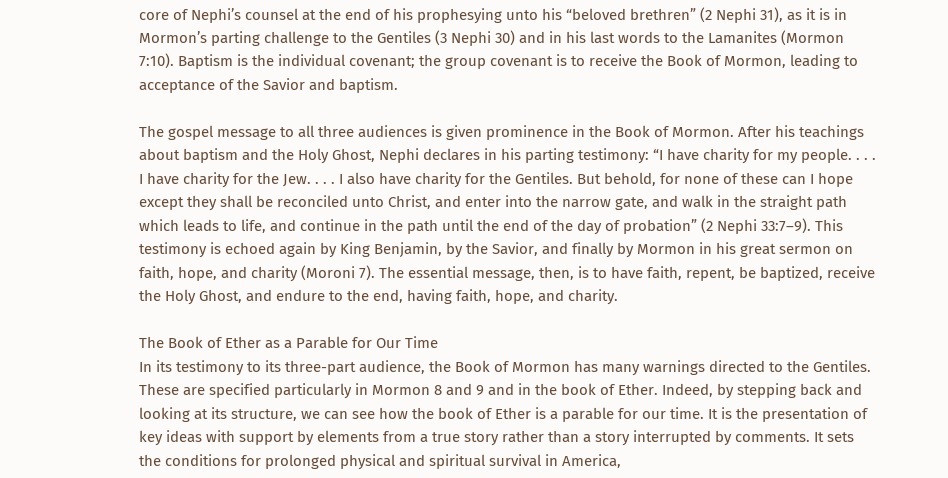core of Nephi’s counsel at the end of his prophesying unto his “beloved brethren” (2 Nephi 31), as it is in Mormon’s parting challenge to the Gentiles (3 Nephi 30) and in his last words to the Lamanites (Mormon 7:10). Baptism is the individual covenant; the group covenant is to receive the Book of Mormon, leading to acceptance of the Savior and baptism.

The gospel message to all three audiences is given prominence in the Book of Mormon. After his teachings about baptism and the Holy Ghost, Nephi declares in his parting testimony: “I have charity for my people. . . . I have charity for the Jew. . . . I also have charity for the Gentiles. But behold, for none of these can I hope except they shall be reconciled unto Christ, and enter into the narrow gate, and walk in the straight path which leads to life, and continue in the path until the end of the day of probation” (2 Nephi 33:7–9). This testimony is echoed again by King Benjamin, by the Savior, and finally by Mormon in his great sermon on faith, hope, and charity (Moroni 7). The essential message, then, is to have faith, repent, be baptized, receive the Holy Ghost, and endure to the end, having faith, hope, and charity.

The Book of Ether as a Parable for Our Time
In its testimony to its three-part audience, the Book of Mormon has many warnings directed to the Gentiles. These are specified particularly in Mormon 8 and 9 and in the book of Ether. Indeed, by stepping back and looking at its structure, we can see how the book of Ether is a parable for our time. It is the presentation of key ideas with support by elements from a true story rather than a story interrupted by comments. It sets the conditions for prolonged physical and spiritual survival in America,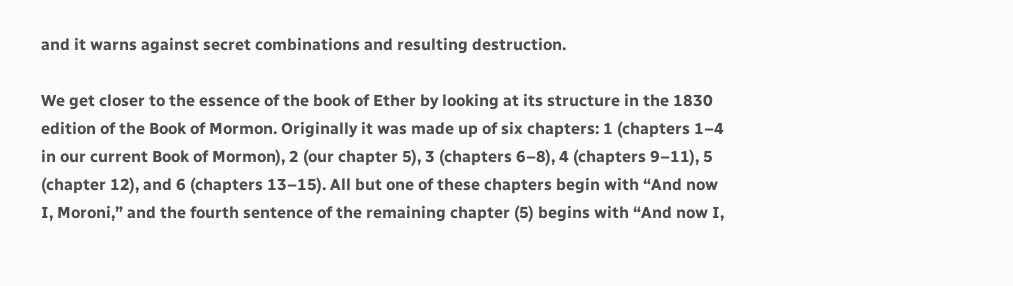and it warns against secret combinations and resulting destruction.

We get closer to the essence of the book of Ether by looking at its structure in the 1830 edition of the Book of Mormon. Originally it was made up of six chapters: 1 (chapters 1–4 in our current Book of Mormon), 2 (our chapter 5), 3 (chapters 6–8), 4 (chapters 9–11), 5 (chapter 12), and 6 (chapters 13–15). All but one of these chapters begin with “And now I, Moroni,” and the fourth sentence of the remaining chapter (5) begins with “And now I,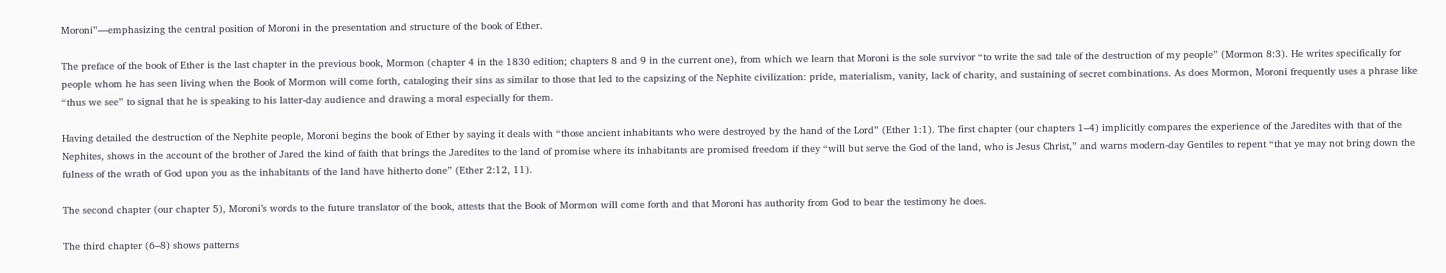Moroni”—emphasizing the central position of Moroni in the presentation and structure of the book of Ether.

The preface of the book of Ether is the last chapter in the previous book, Mormon (chapter 4 in the 1830 edition; chapters 8 and 9 in the current one), from which we learn that Moroni is the sole survivor “to write the sad tale of the destruction of my people” (Mormon 8:3). He writes specifically for people whom he has seen living when the Book of Mormon will come forth, cataloging their sins as similar to those that led to the capsizing of the Nephite civilization: pride, materialism, vanity, lack of charity, and sustaining of secret combinations. As does Mormon, Moroni frequently uses a phrase like “thus we see” to signal that he is speaking to his latter-day audience and drawing a moral especially for them.

Having detailed the destruction of the Nephite people, Moroni begins the book of Ether by saying it deals with “those ancient inhabitants who were destroyed by the hand of the Lord” (Ether 1:1). The first chapter (our chapters 1–4) implicitly compares the experience of the Jaredites with that of the Nephites, shows in the account of the brother of Jared the kind of faith that brings the Jaredites to the land of promise where its inhabitants are promised freedom if they “will but serve the God of the land, who is Jesus Christ,” and warns modern-day Gentiles to repent “that ye may not bring down the fulness of the wrath of God upon you as the inhabitants of the land have hitherto done” (Ether 2:12, 11).

The second chapter (our chapter 5), Moroni’s words to the future translator of the book, attests that the Book of Mormon will come forth and that Moroni has authority from God to bear the testimony he does.

The third chapter (6–8) shows patterns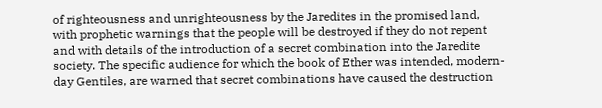of righteousness and unrighteousness by the Jaredites in the promised land, with prophetic warnings that the people will be destroyed if they do not repent and with details of the introduction of a secret combination into the Jaredite society. The specific audience for which the book of Ether was intended, modern-day Gentiles, are warned that secret combinations have caused the destruction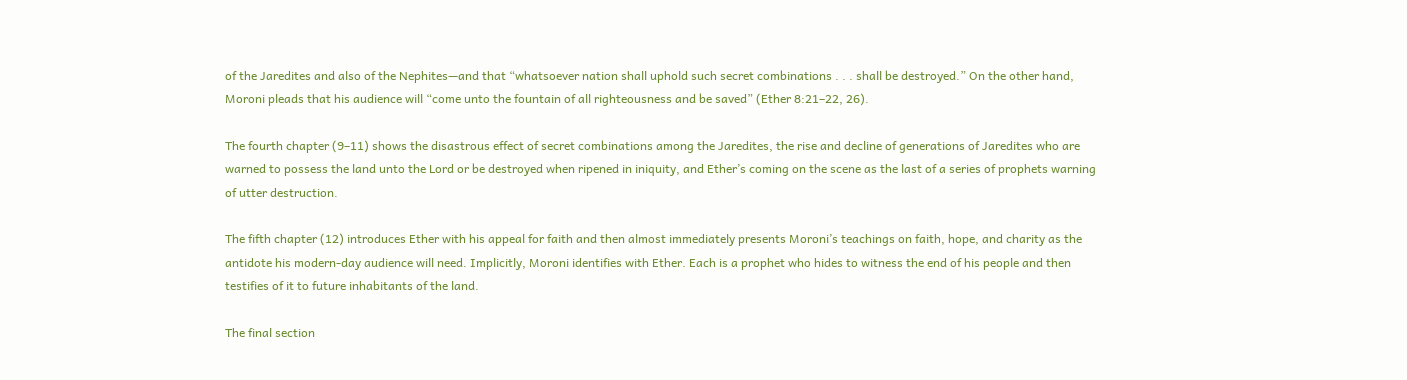of the Jaredites and also of the Nephites—and that “whatsoever nation shall uphold such secret combinations . . . shall be destroyed.” On the other hand, Moroni pleads that his audience will “come unto the fountain of all righteousness and be saved” (Ether 8:21–22, 26).

The fourth chapter (9–11) shows the disastrous effect of secret combinations among the Jaredites, the rise and decline of generations of Jaredites who are warned to possess the land unto the Lord or be destroyed when ripened in iniquity, and Ether’s coming on the scene as the last of a series of prophets warning of utter destruction.

The fifth chapter (12) introduces Ether with his appeal for faith and then almost immediately presents Moroni’s teachings on faith, hope, and charity as the antidote his modern-day audience will need. Implicitly, Moroni identifies with Ether. Each is a prophet who hides to witness the end of his people and then testifies of it to future inhabitants of the land.

The final section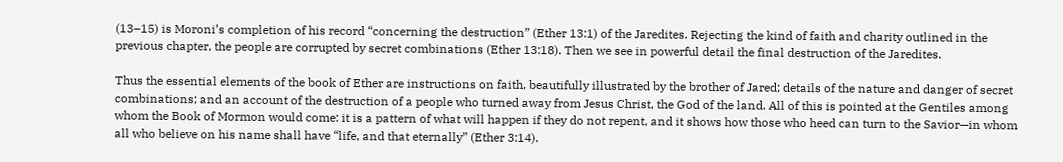(13–15) is Moroni’s completion of his record “concerning the destruction” (Ether 13:1) of the Jaredites. Rejecting the kind of faith and charity outlined in the previous chapter, the people are corrupted by secret combinations (Ether 13:18). Then we see in powerful detail the final destruction of the Jaredites.

Thus the essential elements of the book of Ether are instructions on faith, beautifully illustrated by the brother of Jared; details of the nature and danger of secret combinations; and an account of the destruction of a people who turned away from Jesus Christ, the God of the land. All of this is pointed at the Gentiles among whom the Book of Mormon would come: it is a pattern of what will happen if they do not repent, and it shows how those who heed can turn to the Savior—in whom all who believe on his name shall have “life, and that eternally” (Ether 3:14).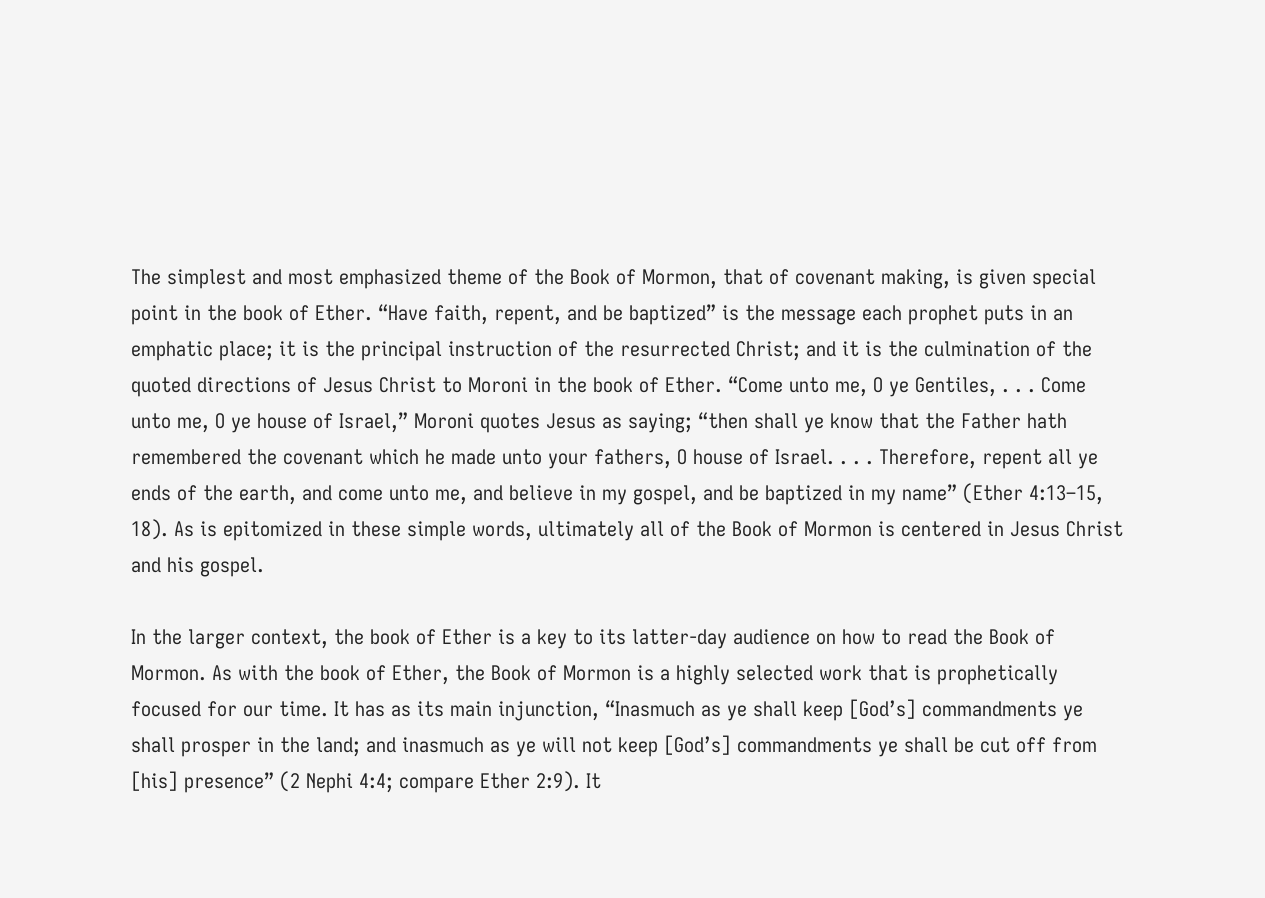The simplest and most emphasized theme of the Book of Mormon, that of covenant making, is given special point in the book of Ether. “Have faith, repent, and be baptized” is the message each prophet puts in an emphatic place; it is the principal instruction of the resurrected Christ; and it is the culmination of the quoted directions of Jesus Christ to Moroni in the book of Ether. “Come unto me, O ye Gentiles, . . . Come unto me, O ye house of Israel,” Moroni quotes Jesus as saying; “then shall ye know that the Father hath remembered the covenant which he made unto your fathers, O house of Israel. . . . Therefore, repent all ye ends of the earth, and come unto me, and believe in my gospel, and be baptized in my name” (Ether 4:13–15, 18). As is epitomized in these simple words, ultimately all of the Book of Mormon is centered in Jesus Christ and his gospel.

In the larger context, the book of Ether is a key to its latter-day audience on how to read the Book of Mormon. As with the book of Ether, the Book of Mormon is a highly selected work that is prophetically focused for our time. It has as its main injunction, “Inasmuch as ye shall keep [God’s] commandments ye shall prosper in the land; and inasmuch as ye will not keep [God’s] commandments ye shall be cut off from [his] presence” (2 Nephi 4:4; compare Ether 2:9). It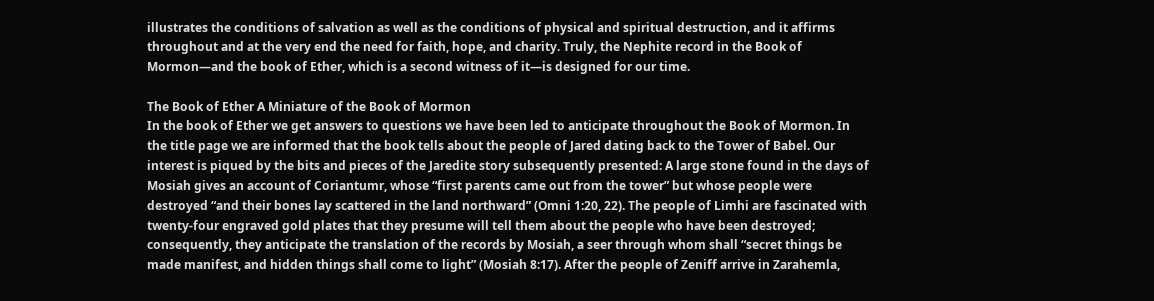illustrates the conditions of salvation as well as the conditions of physical and spiritual destruction, and it affirms throughout and at the very end the need for faith, hope, and charity. Truly, the Nephite record in the Book of Mormon—and the book of Ether, which is a second witness of it—is designed for our time.

The Book of Ether A Miniature of the Book of Mormon
In the book of Ether we get answers to questions we have been led to anticipate throughout the Book of Mormon. In the title page we are informed that the book tells about the people of Jared dating back to the Tower of Babel. Our interest is piqued by the bits and pieces of the Jaredite story subsequently presented: A large stone found in the days of Mosiah gives an account of Coriantumr, whose “first parents came out from the tower” but whose people were destroyed “and their bones lay scattered in the land northward” (Omni 1:20, 22). The people of Limhi are fascinated with twenty-four engraved gold plates that they presume will tell them about the people who have been destroyed; consequently, they anticipate the translation of the records by Mosiah, a seer through whom shall “secret things be made manifest, and hidden things shall come to light” (Mosiah 8:17). After the people of Zeniff arrive in Zarahemla,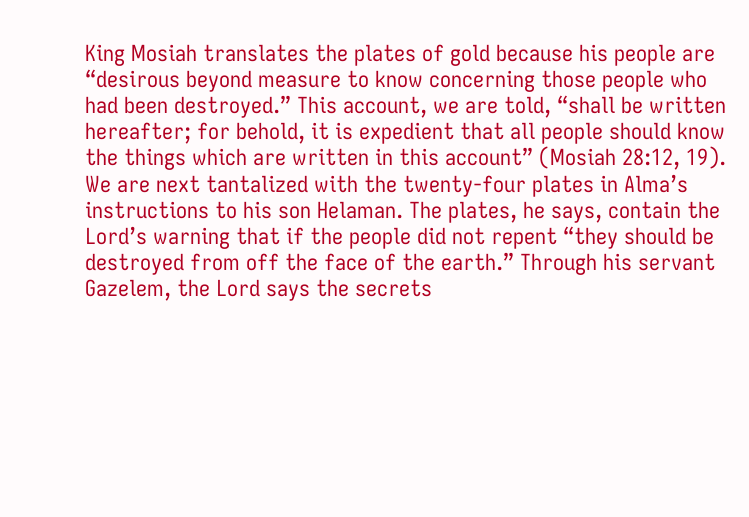King Mosiah translates the plates of gold because his people are “desirous beyond measure to know concerning those people who had been destroyed.” This account, we are told, “shall be written hereafter; for behold, it is expedient that all people should know the things which are written in this account” (Mosiah 28:12, 19). We are next tantalized with the twenty-four plates in Alma’s instructions to his son Helaman. The plates, he says, contain the Lord’s warning that if the people did not repent “they should be destroyed from off the face of the earth.” Through his servant Gazelem, the Lord says the secrets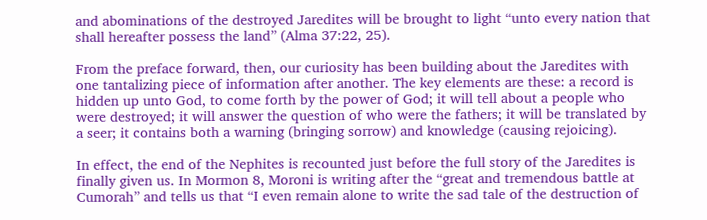and abominations of the destroyed Jaredites will be brought to light “unto every nation that shall hereafter possess the land” (Alma 37:22, 25).

From the preface forward, then, our curiosity has been building about the Jaredites with one tantalizing piece of information after another. The key elements are these: a record is hidden up unto God, to come forth by the power of God; it will tell about a people who were destroyed; it will answer the question of who were the fathers; it will be translated by a seer; it contains both a warning (bringing sorrow) and knowledge (causing rejoicing).

In effect, the end of the Nephites is recounted just before the full story of the Jaredites is finally given us. In Mormon 8, Moroni is writing after the “great and tremendous battle at Cumorah” and tells us that “I even remain alone to write the sad tale of the destruction of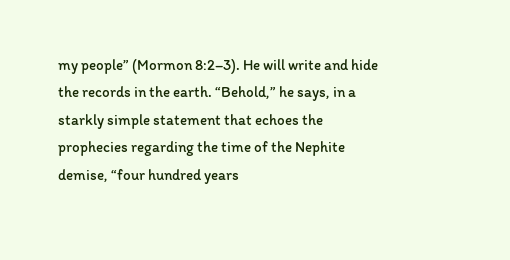my people” (Mormon 8:2–3). He will write and hide the records in the earth. “Behold,” he says, in a starkly simple statement that echoes the prophecies regarding the time of the Nephite demise, “four hundred years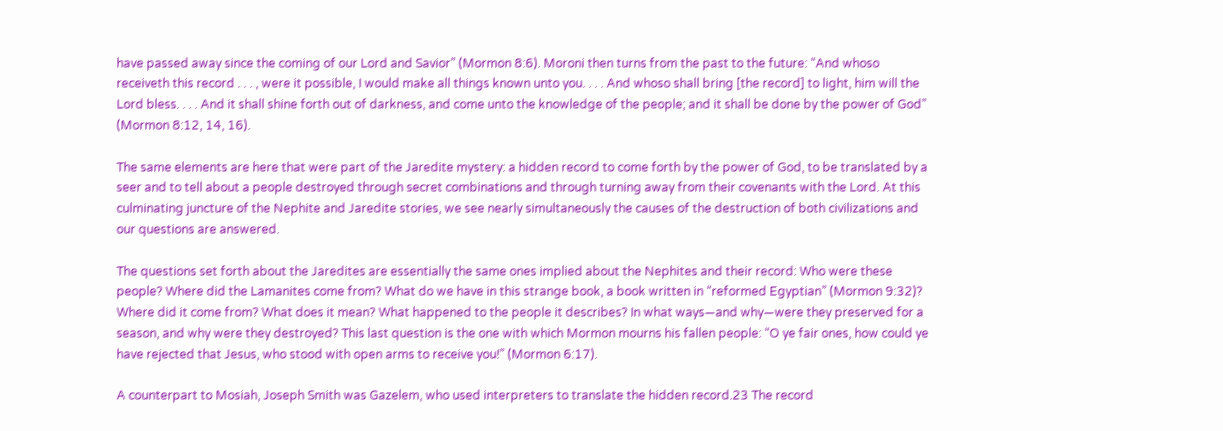have passed away since the coming of our Lord and Savior” (Mormon 8:6). Moroni then turns from the past to the future: “And whoso receiveth this record . . . , were it possible, I would make all things known unto you. . . . And whoso shall bring [the record] to light, him will the Lord bless. . . . And it shall shine forth out of darkness, and come unto the knowledge of the people; and it shall be done by the power of God” (Mormon 8:12, 14, 16).

The same elements are here that were part of the Jaredite mystery: a hidden record to come forth by the power of God, to be translated by a seer and to tell about a people destroyed through secret combinations and through turning away from their covenants with the Lord. At this culminating juncture of the Nephite and Jaredite stories, we see nearly simultaneously the causes of the destruction of both civilizations and our questions are answered.

The questions set forth about the Jaredites are essentially the same ones implied about the Nephites and their record: Who were these people? Where did the Lamanites come from? What do we have in this strange book, a book written in “reformed Egyptian” (Mormon 9:32)? Where did it come from? What does it mean? What happened to the people it describes? In what ways—and why—were they preserved for a season, and why were they destroyed? This last question is the one with which Mormon mourns his fallen people: “O ye fair ones, how could ye have rejected that Jesus, who stood with open arms to receive you!” (Mormon 6:17).

A counterpart to Mosiah, Joseph Smith was Gazelem, who used interpreters to translate the hidden record.23 The record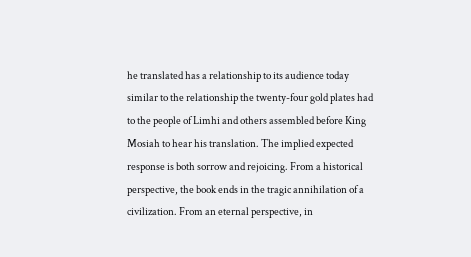he translated has a relationship to its audience today similar to the relationship the twenty-four gold plates had to the people of Limhi and others assembled before King Mosiah to hear his translation. The implied expected response is both sorrow and rejoicing. From a historical perspective, the book ends in the tragic annihilation of a civilization. From an eternal perspective, in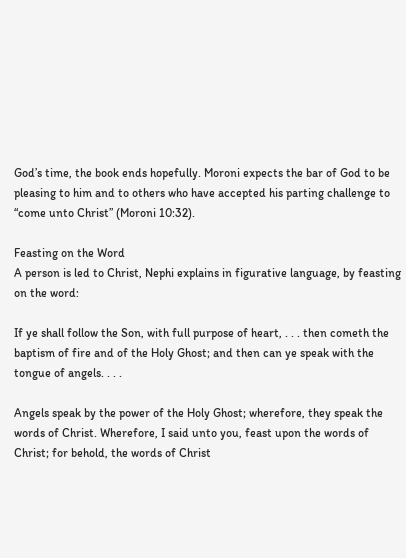God’s time, the book ends hopefully. Moroni expects the bar of God to be pleasing to him and to others who have accepted his parting challenge to “come unto Christ” (Moroni 10:32).

Feasting on the Word
A person is led to Christ, Nephi explains in figurative language, by feasting on the word:

If ye shall follow the Son, with full purpose of heart, . . . then cometh the baptism of fire and of the Holy Ghost; and then can ye speak with the tongue of angels. . . .

Angels speak by the power of the Holy Ghost; wherefore, they speak the words of Christ. Wherefore, I said unto you, feast upon the words of Christ; for behold, the words of Christ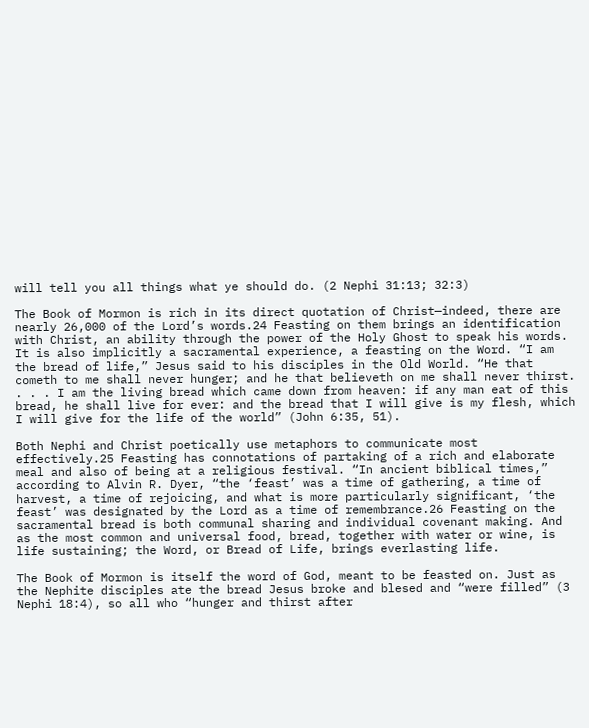will tell you all things what ye should do. (2 Nephi 31:13; 32:3)

The Book of Mormon is rich in its direct quotation of Christ—indeed, there are nearly 26,000 of the Lord’s words.24 Feasting on them brings an identification with Christ, an ability through the power of the Holy Ghost to speak his words. It is also implicitly a sacramental experience, a feasting on the Word. “I am the bread of life,” Jesus said to his disciples in the Old World. “He that cometh to me shall never hunger; and he that believeth on me shall never thirst. . . . I am the living bread which came down from heaven: if any man eat of this bread, he shall live for ever: and the bread that I will give is my flesh, which I will give for the life of the world” (John 6:35, 51).

Both Nephi and Christ poetically use metaphors to communicate most effectively.25 Feasting has connotations of partaking of a rich and elaborate meal and also of being at a religious festival. “In ancient biblical times,” according to Alvin R. Dyer, “the ‘feast’ was a time of gathering, a time of harvest, a time of rejoicing, and what is more particularly significant, ‘the feast’ was designated by the Lord as a time of remembrance.26 Feasting on the sacramental bread is both communal sharing and individual covenant making. And as the most common and universal food, bread, together with water or wine, is life sustaining; the Word, or Bread of Life, brings everlasting life.

The Book of Mormon is itself the word of God, meant to be feasted on. Just as the Nephite disciples ate the bread Jesus broke and blesed and “were filled” (3 Nephi 18:4), so all who “hunger and thirst after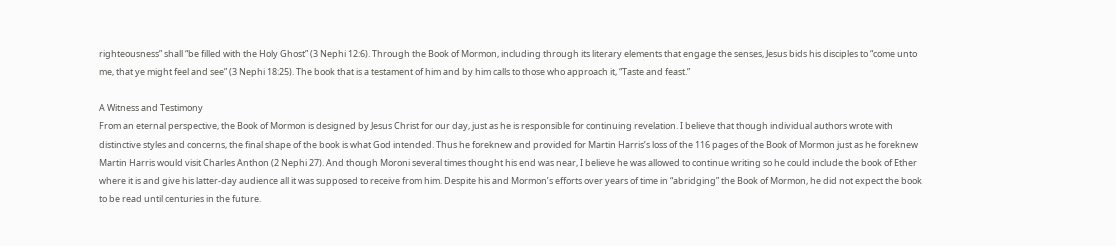righteousness” shall “be filled with the Holy Ghost” (3 Nephi 12:6). Through the Book of Mormon, including through its literary elements that engage the senses, Jesus bids his disciples to “come unto me, that ye might feel and see” (3 Nephi 18:25). The book that is a testament of him and by him calls to those who approach it, “Taste and feast.”

A Witness and Testimony
From an eternal perspective, the Book of Mormon is designed by Jesus Christ for our day, just as he is responsible for continuing revelation. I believe that though individual authors wrote with distinctive styles and concerns, the final shape of the book is what God intended. Thus he foreknew and provided for Martin Harris’s loss of the 116 pages of the Book of Mormon just as he foreknew Martin Harris would visit Charles Anthon (2 Nephi 27). And though Moroni several times thought his end was near, I believe he was allowed to continue writing so he could include the book of Ether where it is and give his latter-day audience all it was supposed to receive from him. Despite his and Mormon’s efforts over years of time in “abridging” the Book of Mormon, he did not expect the book to be read until centuries in the future.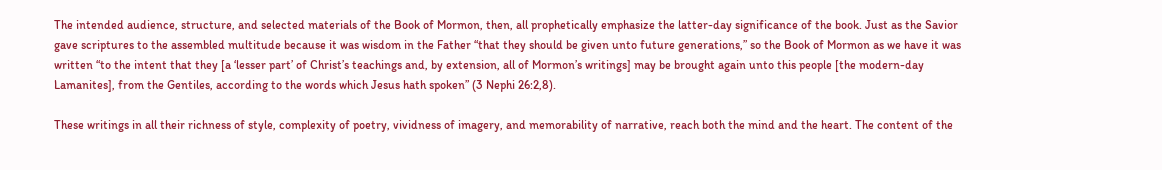The intended audience, structure, and selected materials of the Book of Mormon, then, all prophetically emphasize the latter-day significance of the book. Just as the Savior gave scriptures to the assembled multitude because it was wisdom in the Father “that they should be given unto future generations,” so the Book of Mormon as we have it was written “to the intent that they [a ‘lesser part’ of Christ’s teachings and, by extension, all of Mormon’s writings] may be brought again unto this people [the modern-day Lamanites], from the Gentiles, according to the words which Jesus hath spoken” (3 Nephi 26:2,8).

These writings in all their richness of style, complexity of poetry, vividness of imagery, and memorability of narrative, reach both the mind and the heart. The content of the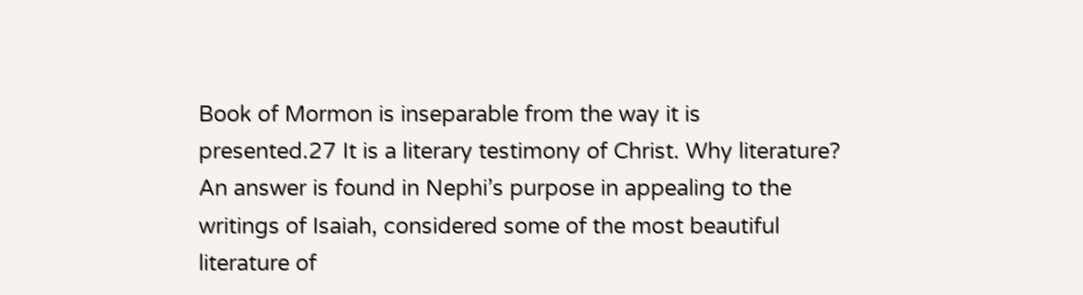Book of Mormon is inseparable from the way it is presented.27 It is a literary testimony of Christ. Why literature? An answer is found in Nephi’s purpose in appealing to the writings of Isaiah, considered some of the most beautiful literature of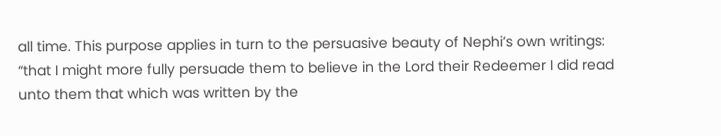all time. This purpose applies in turn to the persuasive beauty of Nephi’s own writings: “that I might more fully persuade them to believe in the Lord their Redeemer I did read unto them that which was written by the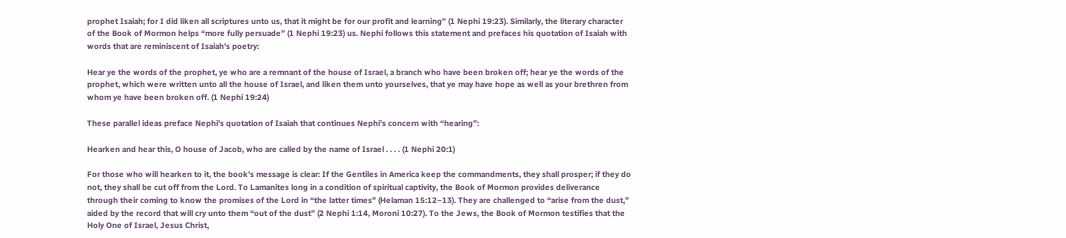prophet Isaiah; for I did liken all scriptures unto us, that it might be for our profit and learning” (1 Nephi 19:23). Similarly, the literary character of the Book of Mormon helps “more fully persuade” (1 Nephi 19:23) us. Nephi follows this statement and prefaces his quotation of Isaiah with words that are reminiscent of Isaiah’s poetry:

Hear ye the words of the prophet, ye who are a remnant of the house of Israel, a branch who have been broken off; hear ye the words of the prophet, which were written unto all the house of Israel, and liken them unto yourselves, that ye may have hope as well as your brethren from whom ye have been broken off. (1 Nephi 19:24)

These parallel ideas preface Nephi’s quotation of Isaiah that continues Nephi’s concern with “hearing”:

Hearken and hear this, O house of Jacob, who are called by the name of Israel . . . . (1 Nephi 20:1)

For those who will hearken to it, the book’s message is clear: If the Gentiles in America keep the commandments, they shall prosper; if they do not, they shall be cut off from the Lord. To Lamanites long in a condition of spiritual captivity, the Book of Mormon provides deliverance through their coming to know the promises of the Lord in “the latter times” (Helaman 15:12–13). They are challenged to “arise from the dust,” aided by the record that will cry unto them “out of the dust” (2 Nephi 1:14, Moroni 10:27). To the Jews, the Book of Mormon testifies that the Holy One of Israel, Jesus Christ,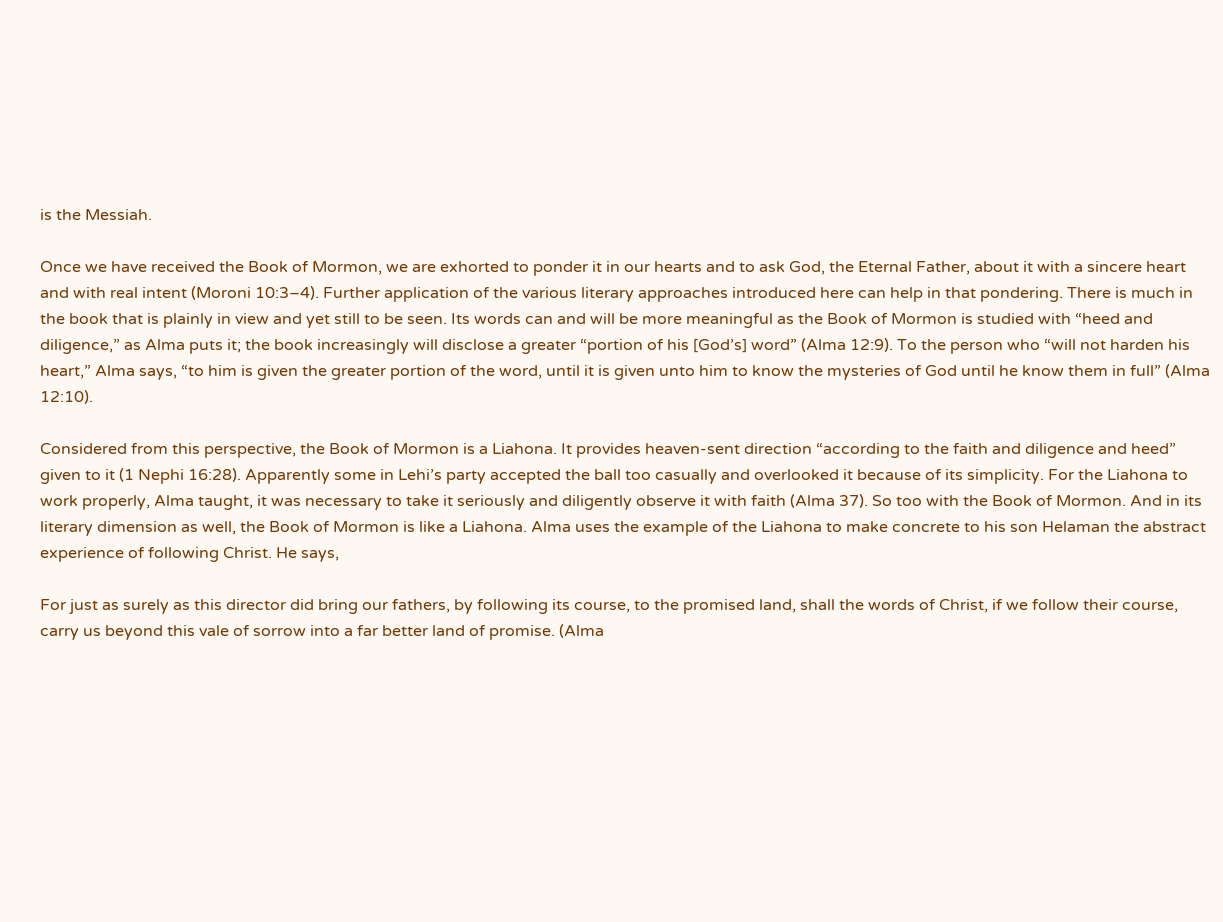is the Messiah.

Once we have received the Book of Mormon, we are exhorted to ponder it in our hearts and to ask God, the Eternal Father, about it with a sincere heart and with real intent (Moroni 10:3–4). Further application of the various literary approaches introduced here can help in that pondering. There is much in the book that is plainly in view and yet still to be seen. Its words can and will be more meaningful as the Book of Mormon is studied with “heed and diligence,” as Alma puts it; the book increasingly will disclose a greater “portion of his [God’s] word” (Alma 12:9). To the person who “will not harden his heart,” Alma says, “to him is given the greater portion of the word, until it is given unto him to know the mysteries of God until he know them in full” (Alma 12:10).

Considered from this perspective, the Book of Mormon is a Liahona. It provides heaven-sent direction “according to the faith and diligence and heed” given to it (1 Nephi 16:28). Apparently some in Lehi’s party accepted the ball too casually and overlooked it because of its simplicity. For the Liahona to work properly, Alma taught, it was necessary to take it seriously and diligently observe it with faith (Alma 37). So too with the Book of Mormon. And in its literary dimension as well, the Book of Mormon is like a Liahona. Alma uses the example of the Liahona to make concrete to his son Helaman the abstract experience of following Christ. He says,

For just as surely as this director did bring our fathers, by following its course, to the promised land, shall the words of Christ, if we follow their course, carry us beyond this vale of sorrow into a far better land of promise. (Alma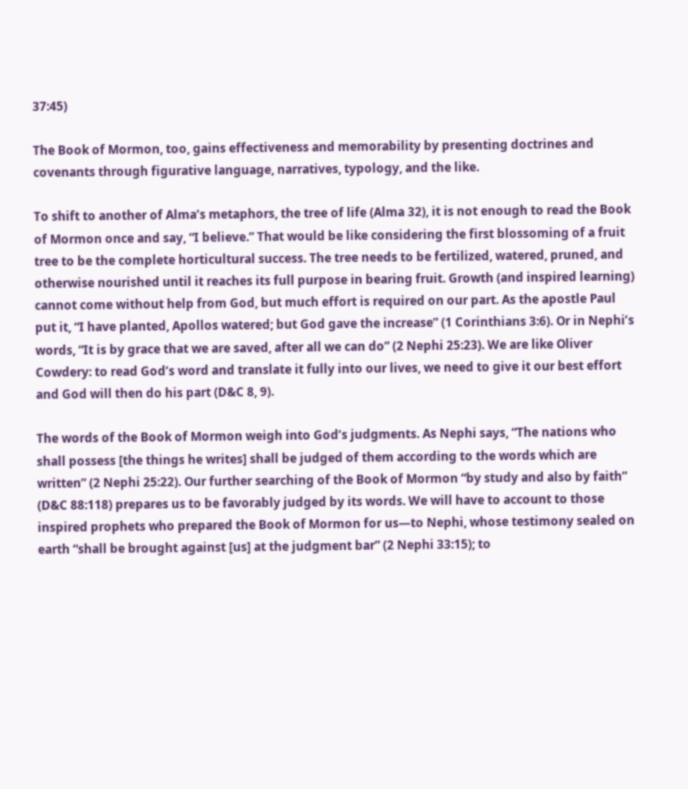37:45)

The Book of Mormon, too, gains effectiveness and memorability by presenting doctrines and covenants through figurative language, narratives, typology, and the like.

To shift to another of Alma’s metaphors, the tree of life (Alma 32), it is not enough to read the Book of Mormon once and say, “I believe.” That would be like considering the first blossoming of a fruit tree to be the complete horticultural success. The tree needs to be fertilized, watered, pruned, and otherwise nourished until it reaches its full purpose in bearing fruit. Growth (and inspired learning) cannot come without help from God, but much effort is required on our part. As the apostle Paul put it, “I have planted, Apollos watered; but God gave the increase” (1 Corinthians 3:6). Or in Nephi’s words, “It is by grace that we are saved, after all we can do” (2 Nephi 25:23). We are like Oliver Cowdery: to read God’s word and translate it fully into our lives, we need to give it our best effort and God will then do his part (D&C 8, 9).

The words of the Book of Mormon weigh into God’s judgments. As Nephi says, “The nations who shall possess [the things he writes] shall be judged of them according to the words which are written” (2 Nephi 25:22). Our further searching of the Book of Mormon “by study and also by faith” (D&C 88:118) prepares us to be favorably judged by its words. We will have to account to those inspired prophets who prepared the Book of Mormon for us—to Nephi, whose testimony sealed on earth “shall be brought against [us] at the judgment bar” (2 Nephi 33:15); to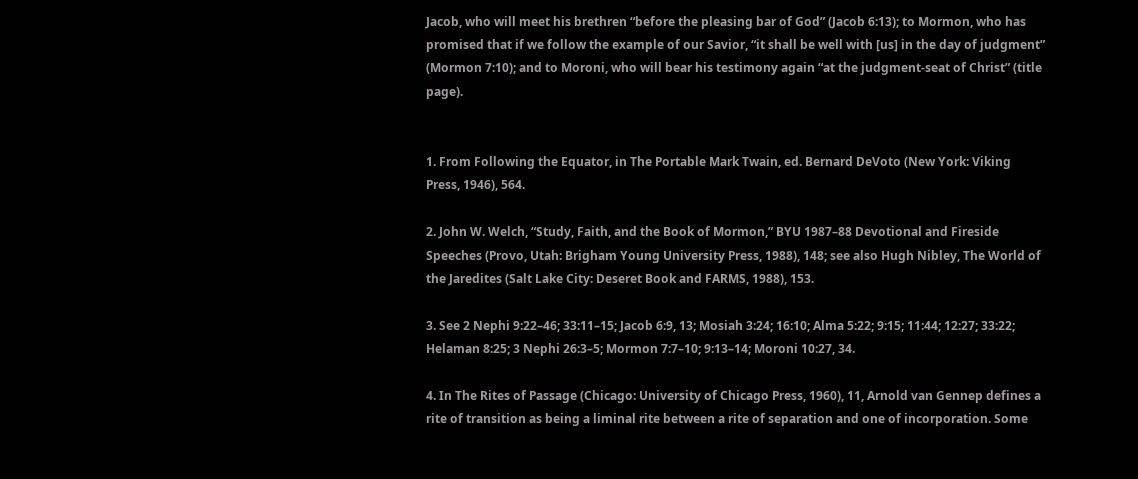Jacob, who will meet his brethren “before the pleasing bar of God” (Jacob 6:13); to Mormon, who has promised that if we follow the example of our Savior, “it shall be well with [us] in the day of judgment” (Mormon 7:10); and to Moroni, who will bear his testimony again “at the judgment-seat of Christ” (title page).


1. From Following the Equator, in The Portable Mark Twain, ed. Bernard DeVoto (New York: Viking Press, 1946), 564.

2. John W. Welch, “Study, Faith, and the Book of Mormon,” BYU 1987–88 Devotional and Fireside Speeches (Provo, Utah: Brigham Young University Press, 1988), 148; see also Hugh Nibley, The World of the Jaredites (Salt Lake City: Deseret Book and FARMS, 1988), 153.

3. See 2 Nephi 9:22–46; 33:11–15; Jacob 6:9, 13; Mosiah 3:24; 16:10; Alma 5:22; 9:15; 11:44; 12:27; 33:22; Helaman 8:25; 3 Nephi 26:3–5; Mormon 7:7–10; 9:13–14; Moroni 10:27, 34.

4. In The Rites of Passage (Chicago: University of Chicago Press, 1960), 11, Arnold van Gennep defines a rite of transition as being a liminal rite between a rite of separation and one of incorporation. Some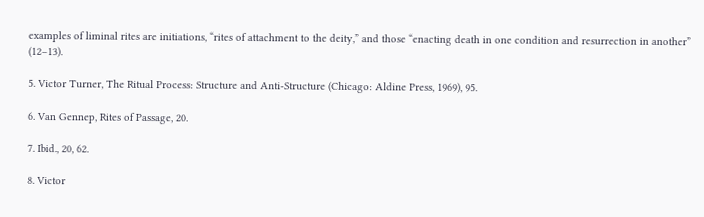examples of liminal rites are initiations, “rites of attachment to the deity,” and those “enacting death in one condition and resurrection in another” (12–13).

5. Victor Turner, The Ritual Process: Structure and Anti-Structure (Chicago: Aldine Press, 1969), 95.

6. Van Gennep, Rites of Passage, 20.

7. Ibid., 20, 62.

8. Victor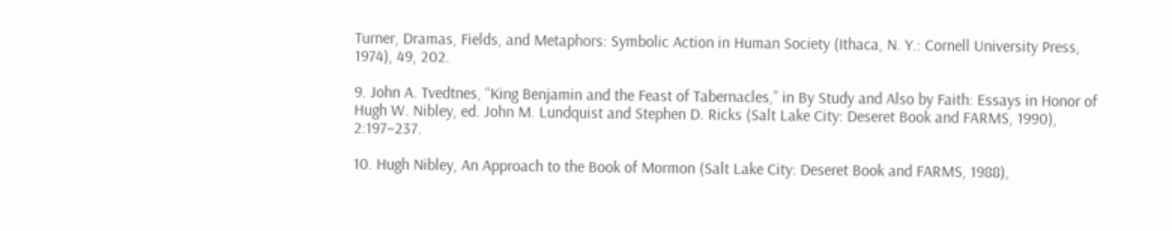Turner, Dramas, Fields, and Metaphors: Symbolic Action in Human Society (Ithaca, N. Y.: Cornell University Press, 1974), 49, 202.

9. John A. Tvedtnes, “King Benjamin and the Feast of Tabernacles,” in By Study and Also by Faith: Essays in Honor of Hugh W. Nibley, ed. John M. Lundquist and Stephen D. Ricks (Salt Lake City: Deseret Book and FARMS, 1990), 2:197–237.

10. Hugh Nibley, An Approach to the Book of Mormon (Salt Lake City: Deseret Book and FARMS, 1988),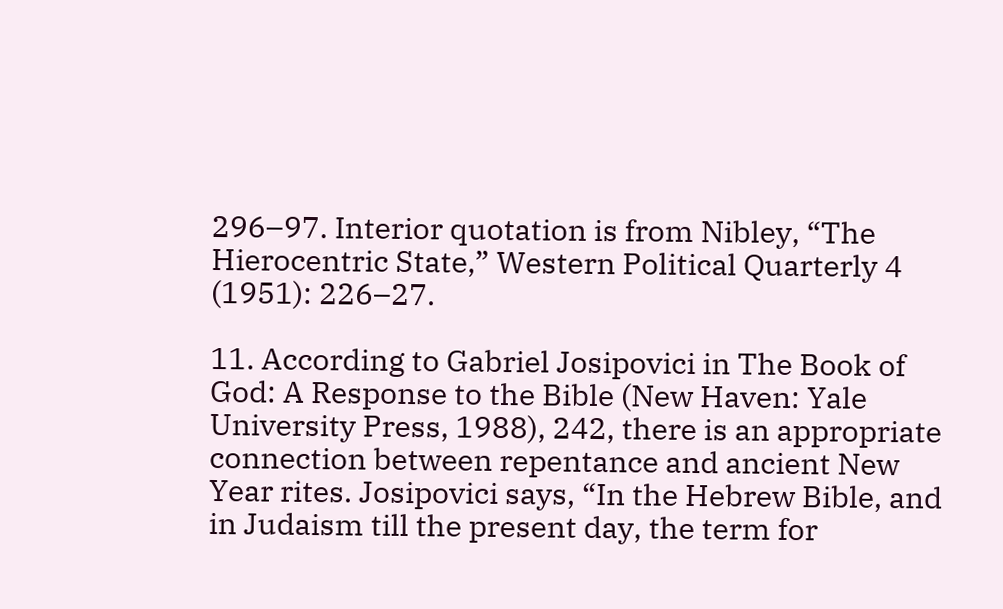296–97. Interior quotation is from Nibley, “The Hierocentric State,” Western Political Quarterly 4 (1951): 226–27.

11. According to Gabriel Josipovici in The Book of God: A Response to the Bible (New Haven: Yale University Press, 1988), 242, there is an appropriate connection between repentance and ancient New Year rites. Josipovici says, “In the Hebrew Bible, and in Judaism till the present day, the term for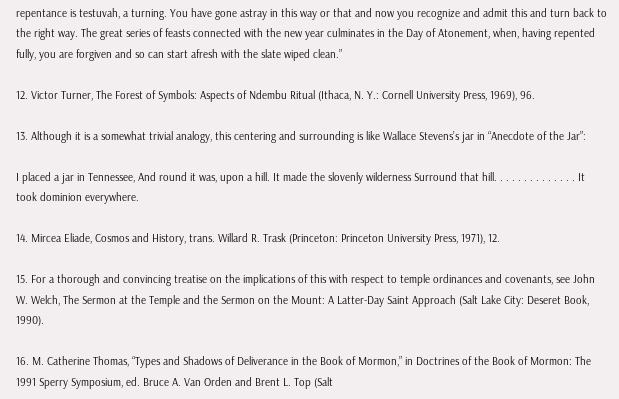repentance is testuvah, a turning. You have gone astray in this way or that and now you recognize and admit this and turn back to the right way. The great series of feasts connected with the new year culminates in the Day of Atonement, when, having repented fully, you are forgiven and so can start afresh with the slate wiped clean.”

12. Victor Turner, The Forest of Symbols: Aspects of Ndembu Ritual (Ithaca, N. Y.: Cornell University Press, 1969), 96.

13. Although it is a somewhat trivial analogy, this centering and surrounding is like Wallace Stevens’s jar in “Anecdote of the Jar”:

I placed a jar in Tennessee, And round it was, upon a hill. It made the slovenly wilderness Surround that hill. . . . . . . . . . . . . . It took dominion everywhere.

14. Mircea Eliade, Cosmos and History, trans. Willard R. Trask (Princeton: Princeton University Press, 1971), 12.

15. For a thorough and convincing treatise on the implications of this with respect to temple ordinances and covenants, see John W. Welch, The Sermon at the Temple and the Sermon on the Mount: A Latter-Day Saint Approach (Salt Lake City: Deseret Book, 1990).

16. M. Catherine Thomas, “Types and Shadows of Deliverance in the Book of Mormon,” in Doctrines of the Book of Mormon: The 1991 Sperry Symposium, ed. Bruce A. Van Orden and Brent L. Top (Salt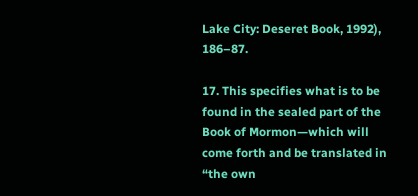Lake City: Deseret Book, 1992), 186–87.

17. This specifies what is to be found in the sealed part of the Book of Mormon—which will come forth and be translated in “the own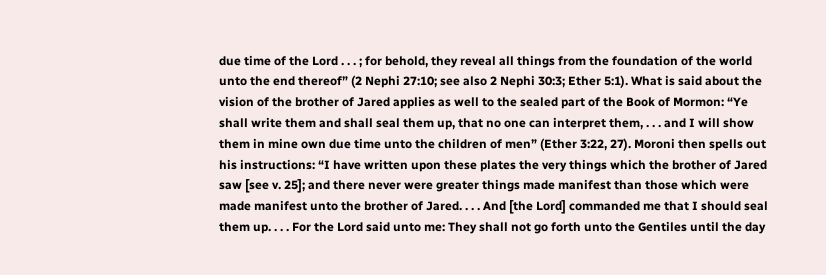due time of the Lord . . . ; for behold, they reveal all things from the foundation of the world unto the end thereof” (2 Nephi 27:10; see also 2 Nephi 30:3; Ether 5:1). What is said about the vision of the brother of Jared applies as well to the sealed part of the Book of Mormon: “Ye shall write them and shall seal them up, that no one can interpret them, . . . and I will show them in mine own due time unto the children of men” (Ether 3:22, 27). Moroni then spells out his instructions: “I have written upon these plates the very things which the brother of Jared saw [see v. 25]; and there never were greater things made manifest than those which were made manifest unto the brother of Jared. . . . And [the Lord] commanded me that I should seal them up. . . . For the Lord said unto me: They shall not go forth unto the Gentiles until the day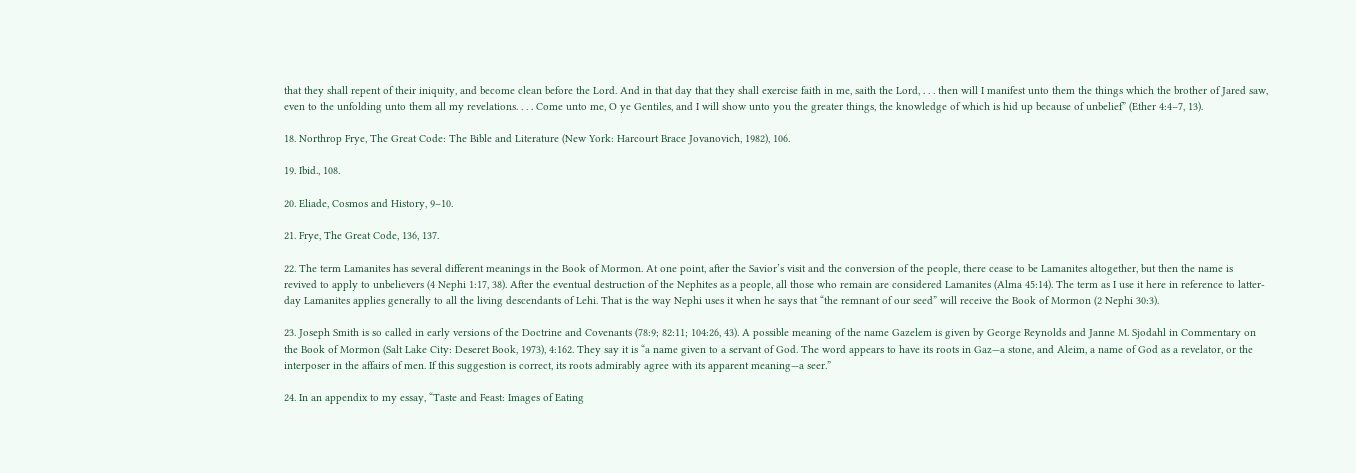that they shall repent of their iniquity, and become clean before the Lord. And in that day that they shall exercise faith in me, saith the Lord, . . . then will I manifest unto them the things which the brother of Jared saw, even to the unfolding unto them all my revelations. . . . Come unto me, O ye Gentiles, and I will show unto you the greater things, the knowledge of which is hid up because of unbelief” (Ether 4:4–7, 13).

18. Northrop Frye, The Great Code: The Bible and Literature (New York: Harcourt Brace Jovanovich, 1982), 106.

19. Ibid., 108.

20. Eliade, Cosmos and History, 9–10.

21. Frye, The Great Code, 136, 137.

22. The term Lamanites has several different meanings in the Book of Mormon. At one point, after the Savior’s visit and the conversion of the people, there cease to be Lamanites altogether, but then the name is revived to apply to unbelievers (4 Nephi 1:17, 38). After the eventual destruction of the Nephites as a people, all those who remain are considered Lamanites (Alma 45:14). The term as I use it here in reference to latter-day Lamanites applies generally to all the living descendants of Lehi. That is the way Nephi uses it when he says that “the remnant of our seed” will receive the Book of Mormon (2 Nephi 30:3).

23. Joseph Smith is so called in early versions of the Doctrine and Covenants (78:9; 82:11; 104:26, 43). A possible meaning of the name Gazelem is given by George Reynolds and Janne M. Sjodahl in Commentary on the Book of Mormon (Salt Lake City: Deseret Book, 1973), 4:162. They say it is “a name given to a servant of God. The word appears to have its roots in Gaz—a stone, and Aleim, a name of God as a revelator, or the interposer in the affairs of men. If this suggestion is correct, its roots admirably agree with its apparent meaning—a seer.”

24. In an appendix to my essay, “Taste and Feast: Images of Eating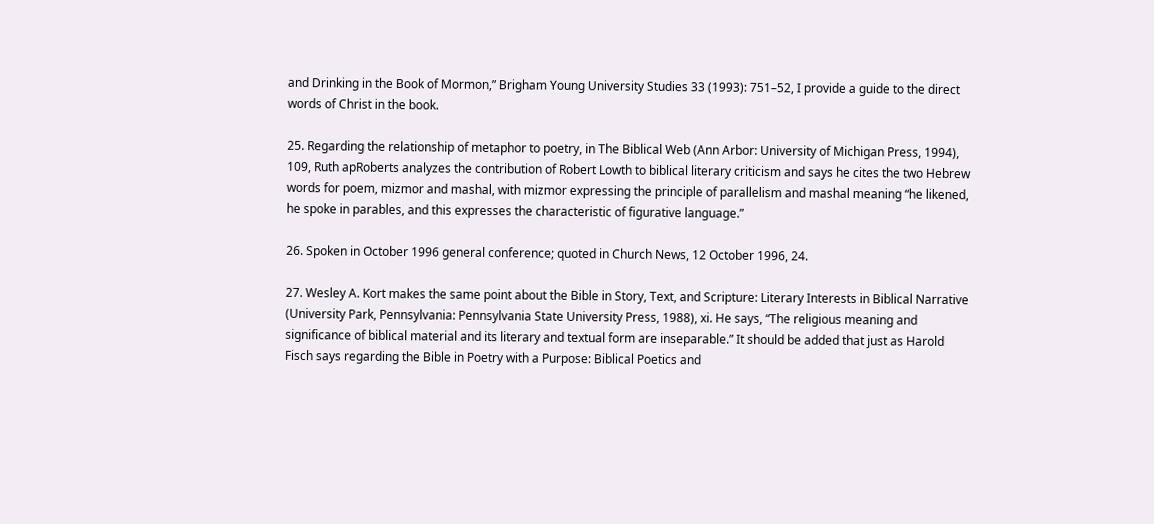and Drinking in the Book of Mormon,” Brigham Young University Studies 33 (1993): 751–52, I provide a guide to the direct words of Christ in the book.

25. Regarding the relationship of metaphor to poetry, in The Biblical Web (Ann Arbor: University of Michigan Press, 1994), 109, Ruth apRoberts analyzes the contribution of Robert Lowth to biblical literary criticism and says he cites the two Hebrew words for poem, mizmor and mashal, with mizmor expressing the principle of parallelism and mashal meaning “he likened, he spoke in parables, and this expresses the characteristic of figurative language.”

26. Spoken in October 1996 general conference; quoted in Church News, 12 October 1996, 24.

27. Wesley A. Kort makes the same point about the Bible in Story, Text, and Scripture: Literary Interests in Biblical Narrative (University Park, Pennsylvania: Pennsylvania State University Press, 1988), xi. He says, “The religious meaning and significance of biblical material and its literary and textual form are inseparable.” It should be added that just as Harold Fisch says regarding the Bible in Poetry with a Purpose: Biblical Poetics and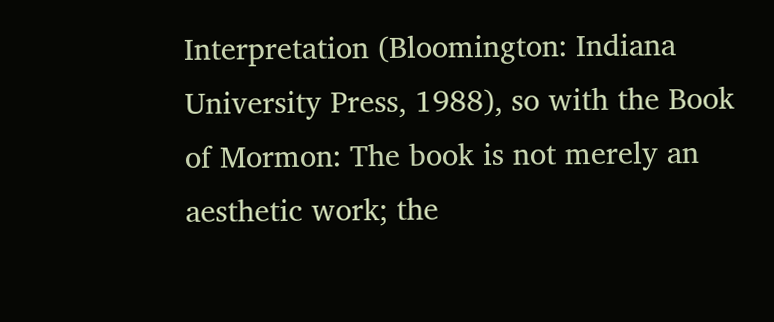Interpretation (Bloomington: Indiana University Press, 1988), so with the Book of Mormon: The book is not merely an aesthetic work; the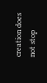creation does not stop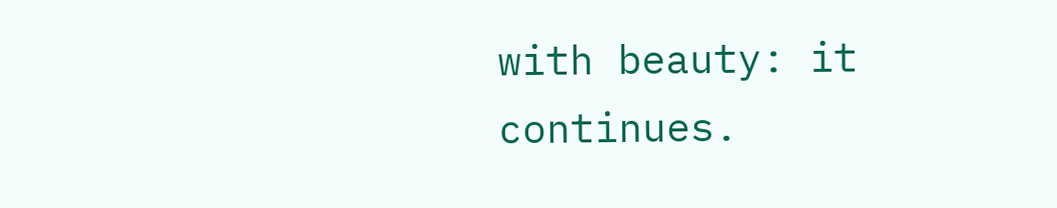with beauty: it continues.